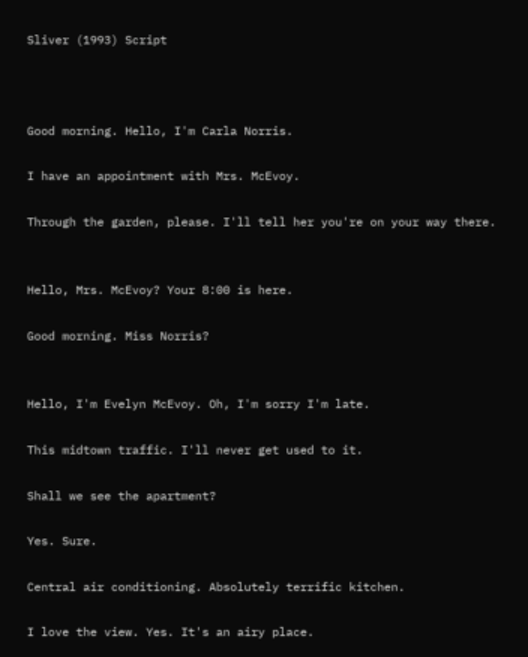Sliver (1993) Script



Good morning. Hello, I'm Carla Norris.

I have an appointment with Mrs. McEvoy.

Through the garden, please. I'll tell her you're on your way there.


Hello, Mrs. McEvoy? Your 8:00 is here.

Good morning. Miss Norris?


Hello, I'm Evelyn McEvoy. Oh, I'm sorry I'm late.

This midtown traffic. I'll never get used to it.

Shall we see the apartment?

Yes. Sure.

Central air conditioning. Absolutely terrific kitchen.

I love the view. Yes. It's an airy place.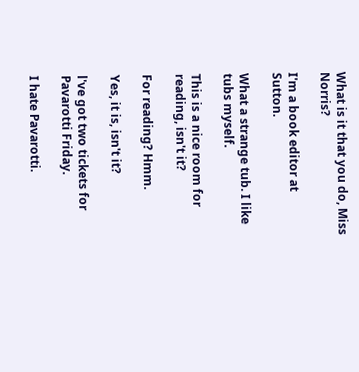What is it that you do, Miss Norris?

I'm a book editor at Sutton.

What a strange tub. I like tubs myself.

This is a nice room for reading, isn't it?

For reading? Hmm.

Yes, it is, isn't it?

l've got two tickets for Pavarotti Friday.

I hate Pavarotti.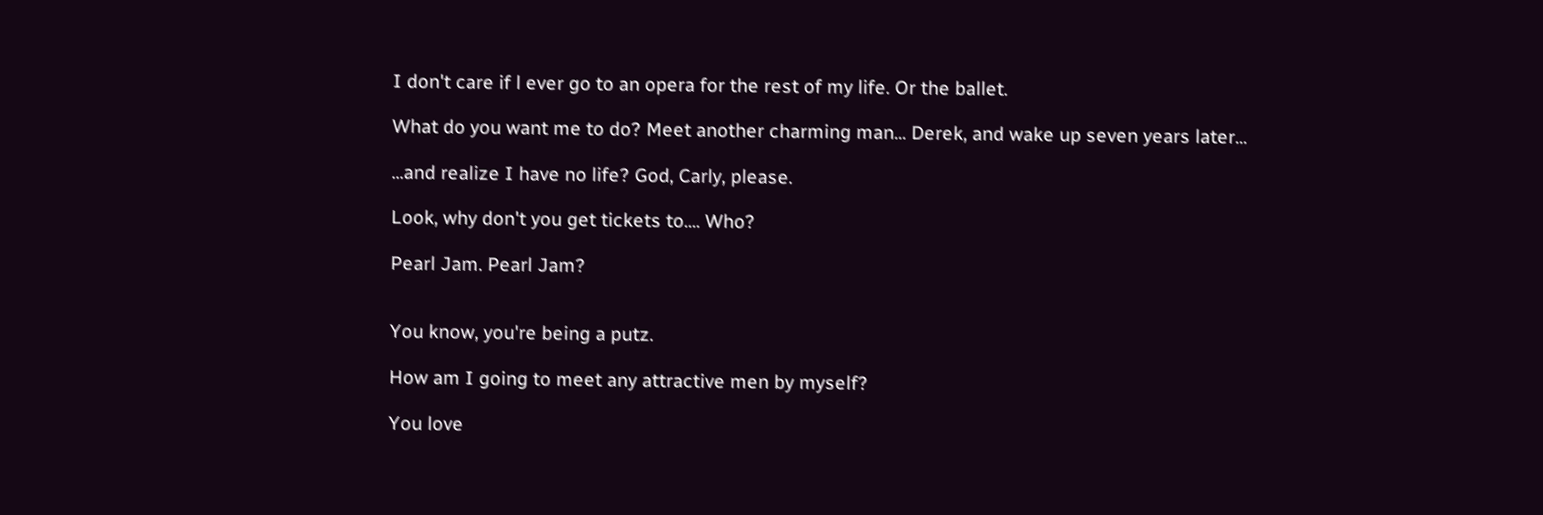I don't care if l ever go to an opera for the rest of my life. Or the ballet.

What do you want me to do? Meet another charming man... Derek, and wake up seven years later...

...and realize I have no life? God, Carly, please.

Look, why don't you get tickets to.... Who?

Pearl Jam. Pearl Jam?


You know, you're being a putz.

How am I going to meet any attractive men by myself?

You love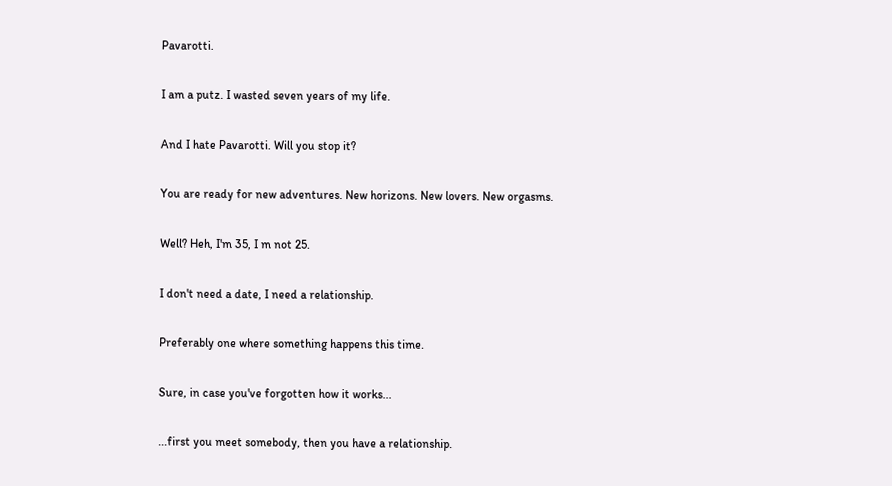Pavarotti.

I am a putz. I wasted seven years of my life.

And I hate Pavarotti. Will you stop it?

You are ready for new adventures. New horizons. New lovers. New orgasms.

Well? Heh, I'm 35, I m not 25.

I don't need a date, I need a relationship.

Preferably one where something happens this time.

Sure, in case you've forgotten how it works...

...first you meet somebody, then you have a relationship.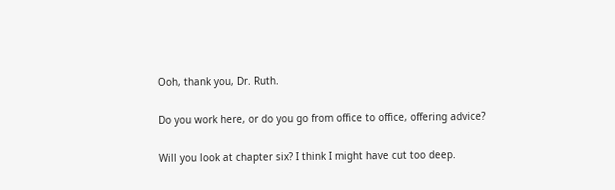Ooh, thank you, Dr. Ruth.

Do you work here, or do you go from office to office, offering advice?

Will you look at chapter six? I think I might have cut too deep.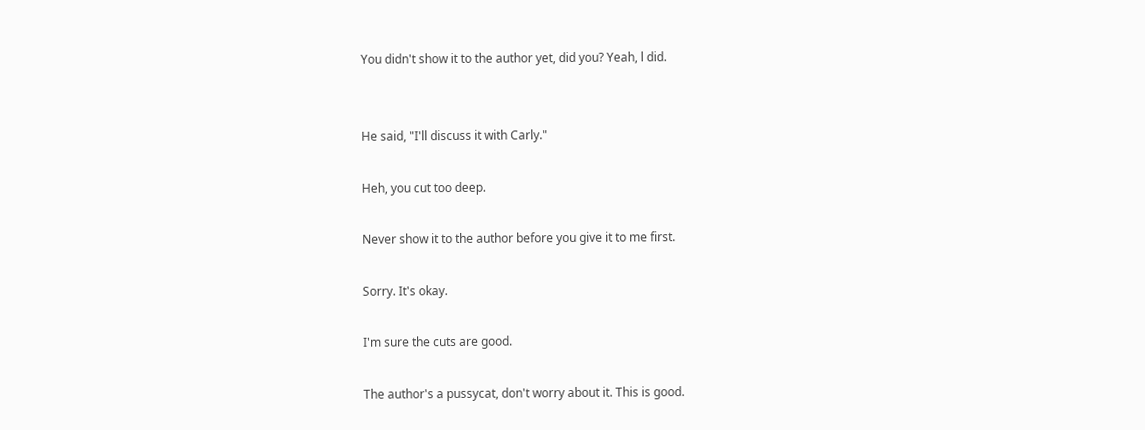You didn't show it to the author yet, did you? Yeah, l did.


He said, "I'll discuss it with Carly."

Heh, you cut too deep.

Never show it to the author before you give it to me first.

Sorry. It's okay.

I'm sure the cuts are good.

The author's a pussycat, don't worry about it. This is good.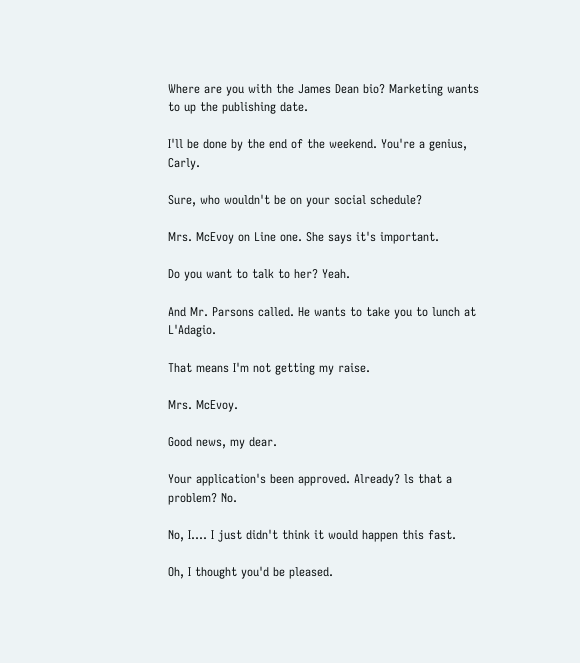Where are you with the James Dean bio? Marketing wants to up the publishing date.

I'll be done by the end of the weekend. You're a genius, Carly.

Sure, who wouldn't be on your social schedule?

Mrs. McEvoy on Line one. She says it's important.

Do you want to talk to her? Yeah.

And Mr. Parsons called. He wants to take you to lunch at L'Adagio.

That means I'm not getting my raise.

Mrs. McEvoy.

Good news, my dear.

Your application's been approved. Already? ls that a problem? No.

No, I.... I just didn't think it would happen this fast.

Oh, I thought you'd be pleased.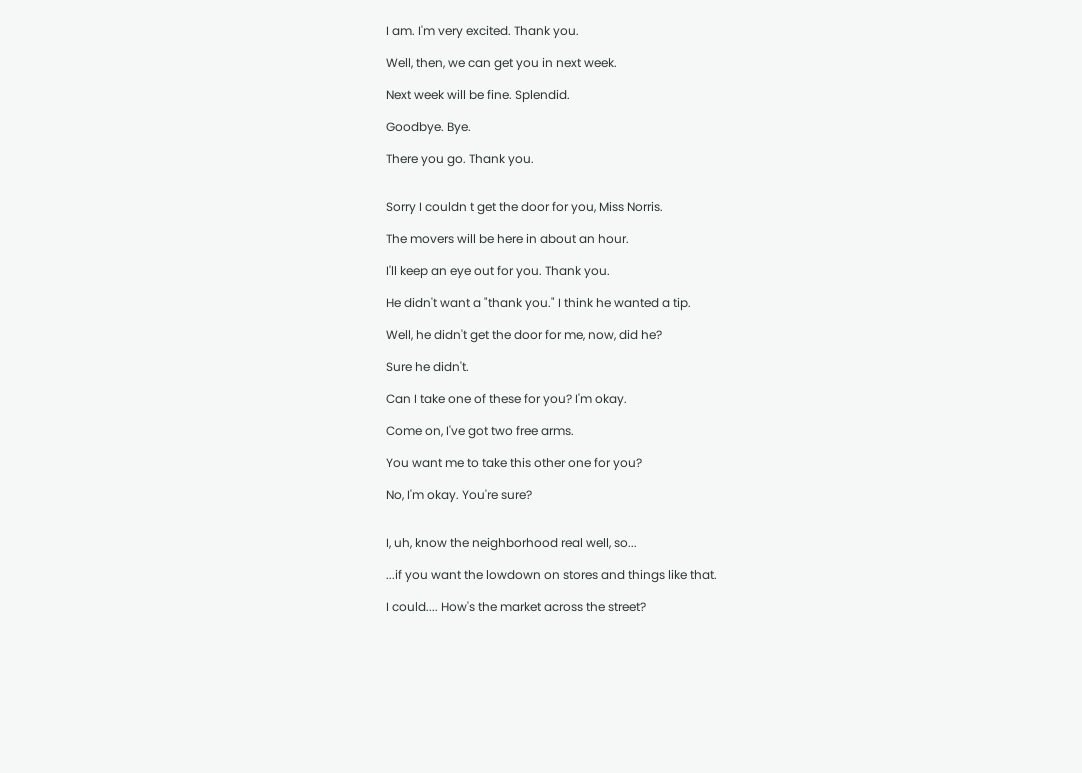I am. I'm very excited. Thank you.

Well, then, we can get you in next week.

Next week will be fine. Splendid.

Goodbye. Bye.

There you go. Thank you.


Sorry I couldn t get the door for you, Miss Norris.

The movers will be here in about an hour.

I'll keep an eye out for you. Thank you.

He didn't want a "thank you." I think he wanted a tip.

Well, he didn't get the door for me, now, did he?

Sure he didn't.

Can I take one of these for you? I'm okay.

Come on, I've got two free arms.

You want me to take this other one for you?

No, I'm okay. You're sure?


I, uh, know the neighborhood real well, so...

...if you want the lowdown on stores and things like that.

I could.... How's the market across the street?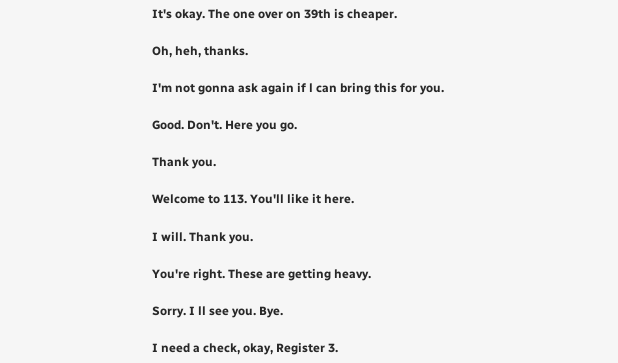It's okay. The one over on 39th is cheaper.

Oh, heh, thanks.

I'm not gonna ask again if l can bring this for you.

Good. Don't. Here you go.

Thank you.

Welcome to 113. You'll like it here.

I will. Thank you.

You're right. These are getting heavy.

Sorry. I ll see you. Bye.

I need a check, okay, Register 3.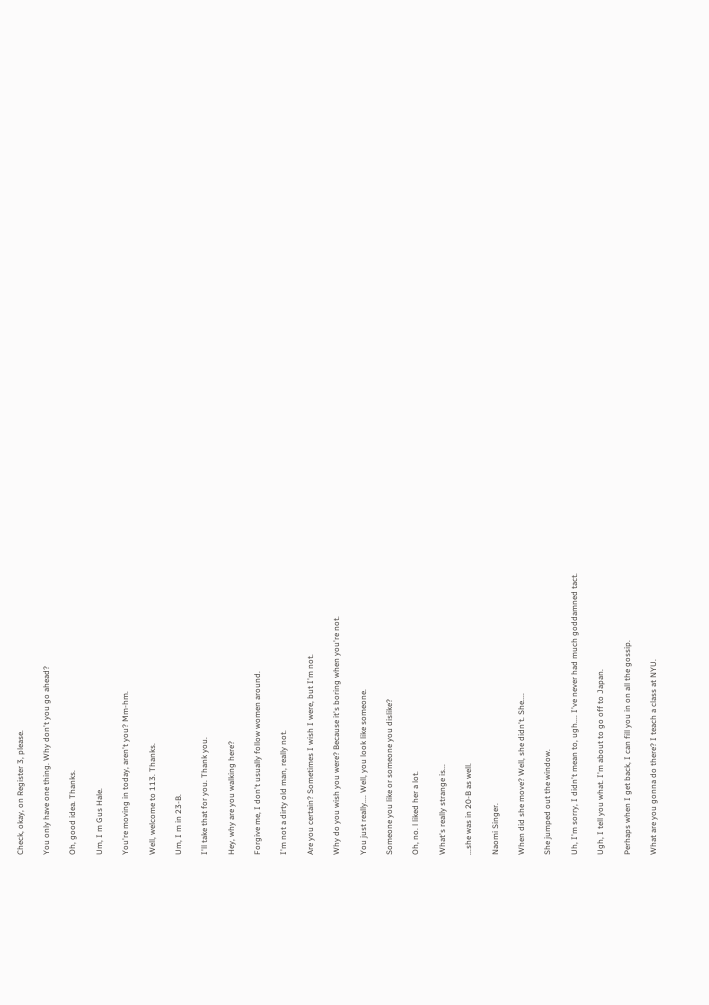Check, okay, on Register 3, please.

You only have one thing. Why don't you go ahead?

Oh, good idea. Thanks.

Um, I m Gus Hale.

You're moving in today, aren't you? Mm-hm.

Well, welcome to 113. Thanks.

Um, I m in 23-B.

I'll take that for you. Thank you.

Hey, why are you walking here?

Forgive me, I don't usually follow women around.

I'm not a dirty old man, really not.

Are you certain? Sometimes I wish I were, but I'm not.

Why do you wish you were? Because it's boring when you're not.

You just really.... Well, you look like someone.

Someone you like or someone you dislike?

Oh, no. l liked her a lot.

What's really strange is...

...she was in 20-B as well.

Naomi Singer.

When did she move? Well, she didn't. She....

She jumped out the window.

Uh, I'm sorry, I didn't mean to, ugh.... I've never had much goddamned tact.

Ugh, I tell you what. I'm about to go off to Japan.

Perhaps when I get back, I can fill you in on all the gossip.

What are you gonna do there? I teach a class at NYU.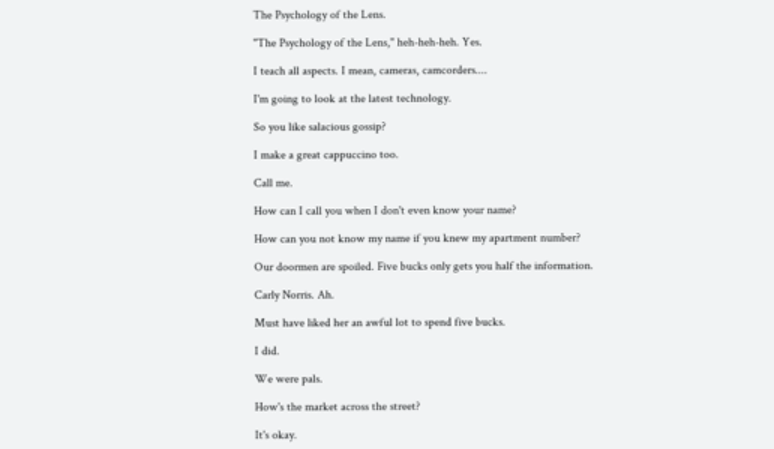The Psychology of the Lens.

"The Psychology of the Lens," heh-heh-heh. Yes.

I teach all aspects. I mean, cameras, camcorders....

I'm going to look at the latest technology.

So you like salacious gossip?

I make a great cappuccino too.

Call me.

How can I call you when I don't even know your name?

How can you not know my name if you knew my apartment number?

Our doormen are spoiled. Five bucks only gets you half the information.

Carly Norris. Ah.

Must have liked her an awful lot to spend five bucks.

I did.

We were pals.

How's the market across the street?

It's okay.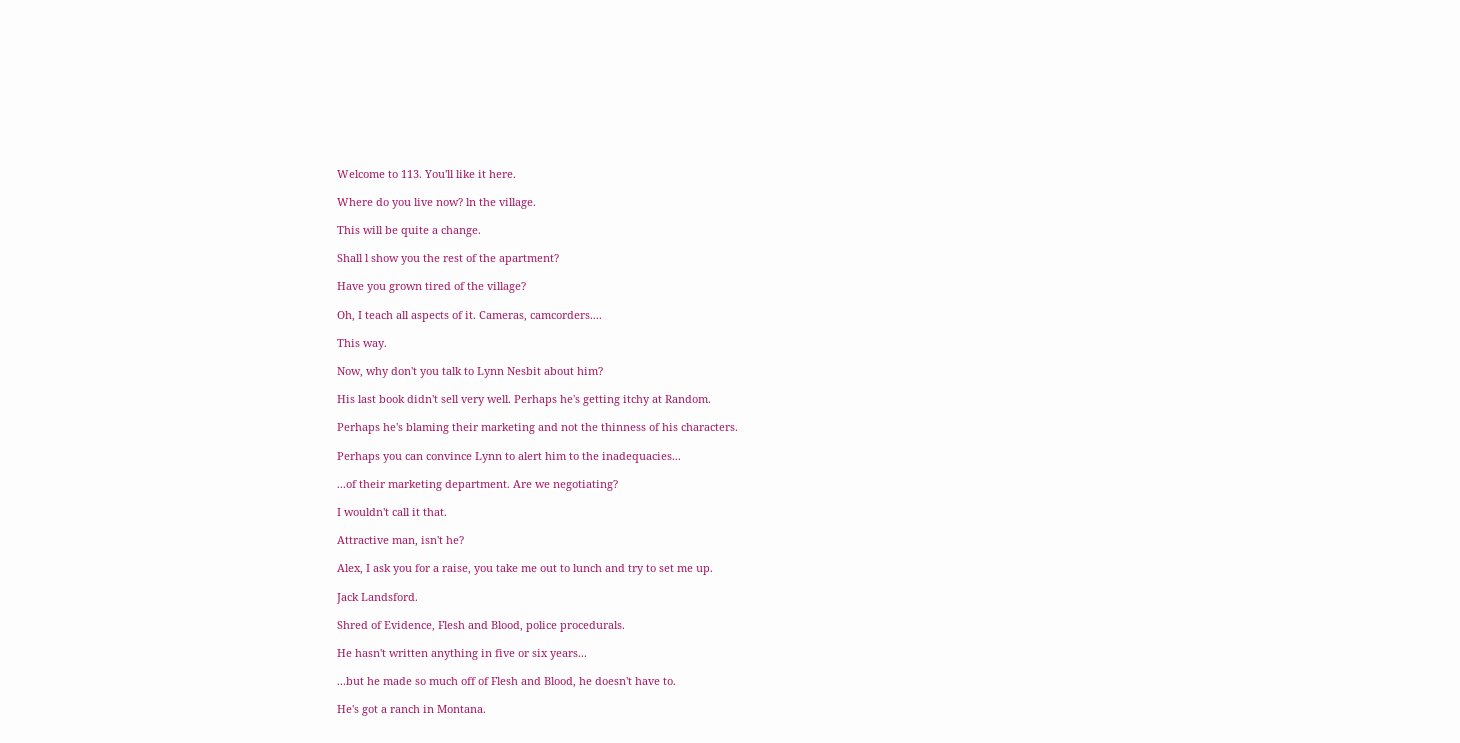Welcome to 113. You'll like it here.

Where do you live now? ln the village.

This will be quite a change.

Shall l show you the rest of the apartment?

Have you grown tired of the village?

Oh, I teach all aspects of it. Cameras, camcorders....

This way.

Now, why don't you talk to Lynn Nesbit about him?

His last book didn't sell very well. Perhaps he's getting itchy at Random.

Perhaps he's blaming their marketing and not the thinness of his characters.

Perhaps you can convince Lynn to alert him to the inadequacies...

...of their marketing department. Are we negotiating?

I wouldn't call it that.

Attractive man, isn't he?

Alex, I ask you for a raise, you take me out to lunch and try to set me up.

Jack Landsford.

Shred of Evidence, Flesh and Blood, police procedurals.

He hasn't written anything in five or six years...

...but he made so much off of Flesh and Blood, he doesn't have to.

He's got a ranch in Montana.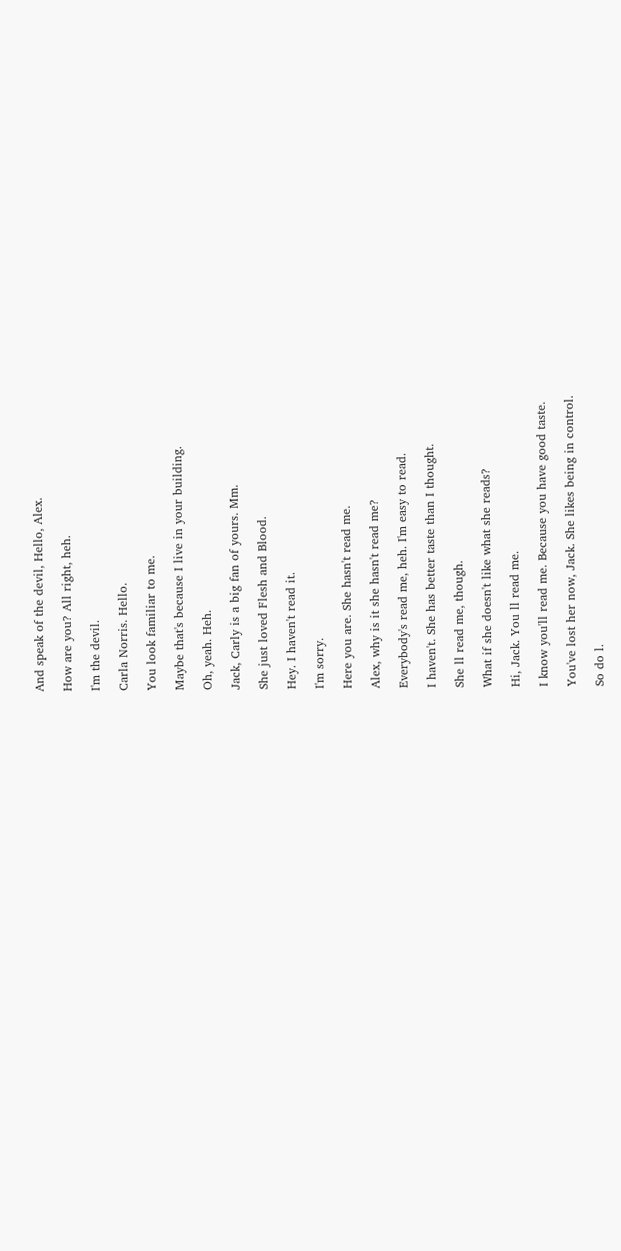And speak of the devil, Hello, Alex.

How are you? All right, heh.

I'm the devil.

Carla Norris. Hello.

You look familiar to me.

Maybe that's because I live in your building.

Oh, yeah. Heh.

Jack, Carly is a big fan of yours. Mm.

She just loved Flesh and Blood.

Hey. I haven't read it.

I'm sorry.

Here you are. She hasn't read me.

Alex, why is it she hasn't read me?

Everybody's read me, heh. I'm easy to read.

I haven't. She has better taste than I thought.

She ll read me, though.

What if she doesn't like what she reads?

Hi, Jack. You ll read me.

I know you'll read me. Because you have good taste.

You've lost her now, Jack. She likes being in control.

So do l.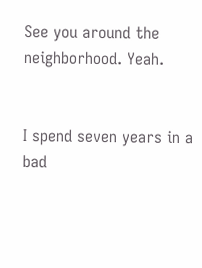See you around the neighborhood. Yeah.


I spend seven years in a bad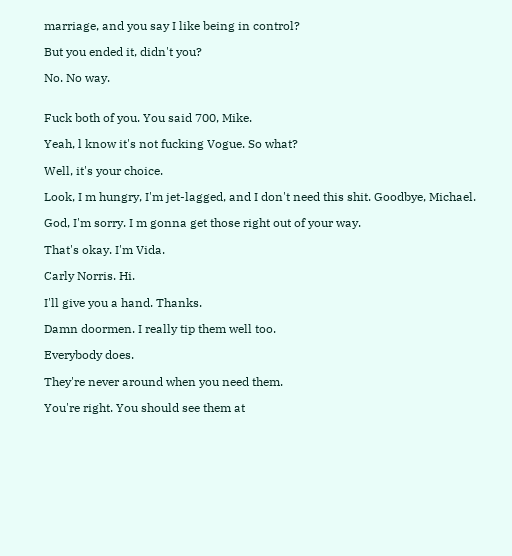marriage, and you say I like being in control?

But you ended it, didn't you?

No. No way.


Fuck both of you. You said 700, Mike.

Yeah, l know it's not fucking Vogue. So what?

Well, it's your choice.

Look, I m hungry, I'm jet-lagged, and I don't need this shit. Goodbye, Michael.

God, I'm sorry. I m gonna get those right out of your way.

That's okay. I'm Vida.

Carly Norris. Hi.

I'll give you a hand. Thanks.

Damn doormen. I really tip them well too.

Everybody does.

They're never around when you need them.

You're right. You should see them at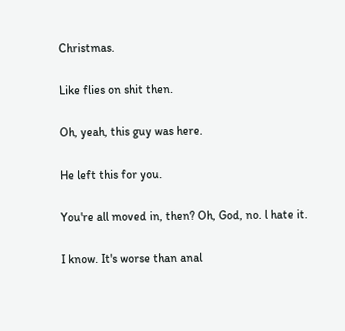Christmas.

Like flies on shit then.

Oh, yeah, this guy was here.

He left this for you.

You're all moved in, then? Oh, God, no. l hate it.

I know. It's worse than anal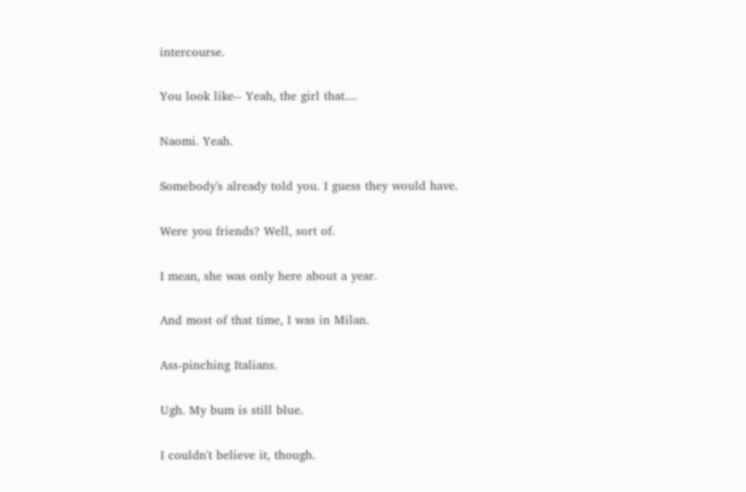intercourse.

You look like-- Yeah, the girl that....

Naomi. Yeah.

Somebody's already told you. I guess they would have.

Were you friends? Well, sort of.

I mean, she was only here about a year.

And most of that time, I was in Milan.

Ass-pinching Italians.

Ugh. My bum is still blue.

I couldn't believe it, though.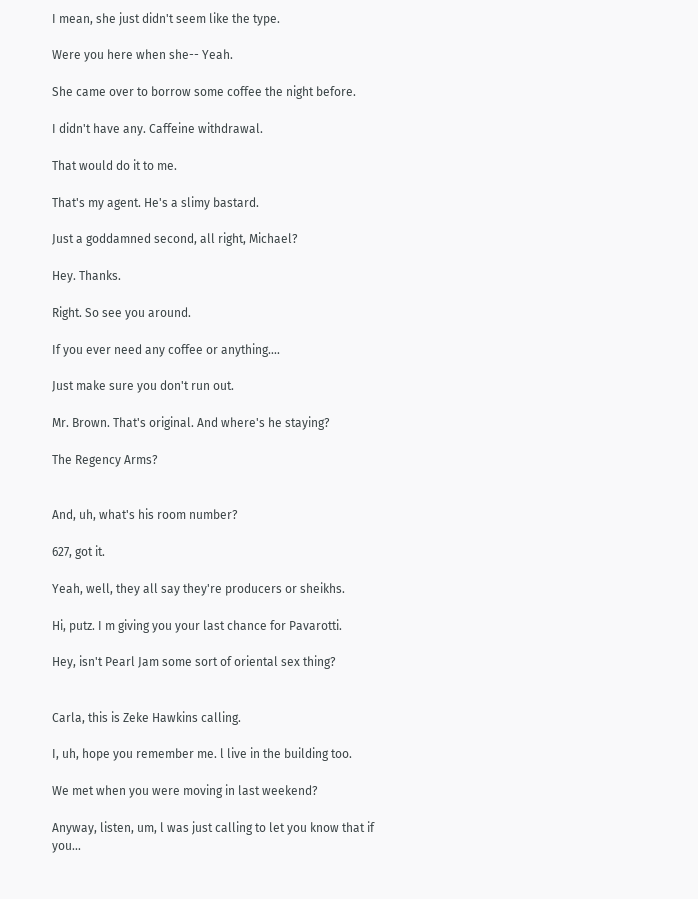I mean, she just didn't seem like the type.

Were you here when she-- Yeah.

She came over to borrow some coffee the night before.

I didn't have any. Caffeine withdrawal.

That would do it to me.

That's my agent. He's a slimy bastard.

Just a goddamned second, all right, Michael?

Hey. Thanks.

Right. So see you around.

If you ever need any coffee or anything....

Just make sure you don't run out.

Mr. Brown. That's original. And where's he staying?

The Regency Arms?


And, uh, what's his room number?

627, got it.

Yeah, well, they all say they're producers or sheikhs.

Hi, putz. I m giving you your last chance for Pavarotti.

Hey, isn't Pearl Jam some sort of oriental sex thing?


Carla, this is Zeke Hawkins calling.

I, uh, hope you remember me. l live in the building too.

We met when you were moving in last weekend?

Anyway, listen, um, l was just calling to let you know that if you...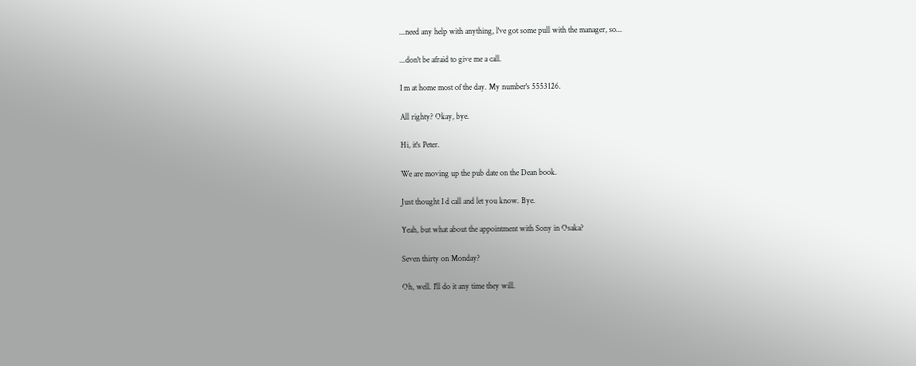...need any help with anything, l've got some pull with the manager, so...

...don't be afraid to give me a call.

I m at home most of the day. My number's 5553126.

All righty? Okay, bye.

Hi, it's Peter.

We are moving up the pub date on the Dean book.

Just thought I d call and let you know. Bye.

Yeah, but what about the appointment with Sony in Osaka?

Seven thirty on Monday?

Oh, well. I'll do it any time they will.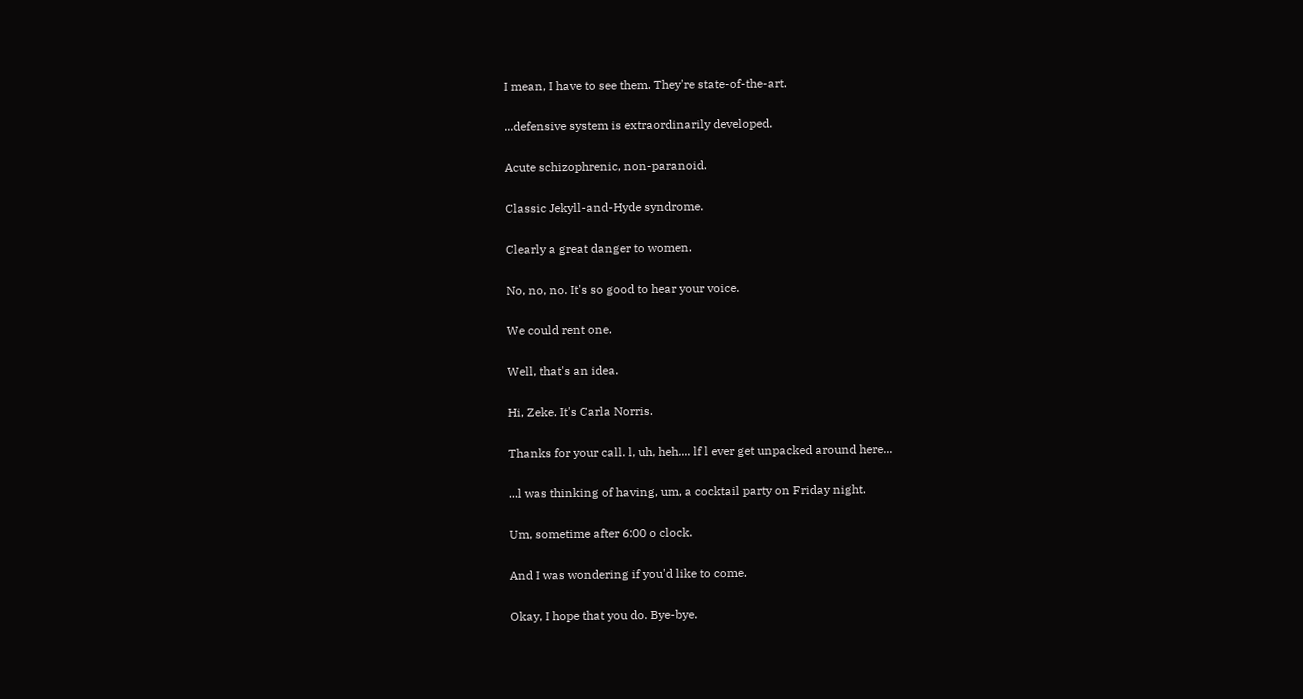I mean, I have to see them. They're state-of-the-art.

...defensive system is extraordinarily developed.

Acute schizophrenic, non-paranoid.

Classic Jekyll-and-Hyde syndrome.

Clearly a great danger to women.

No, no, no. It's so good to hear your voice.

We could rent one.

Well, that's an idea.

Hi, Zeke. It's Carla Norris.

Thanks for your call. l, uh, heh.... lf l ever get unpacked around here...

...l was thinking of having, um, a cocktail party on Friday night.

Um, sometime after 6:00 o clock.

And I was wondering if you'd like to come.

Okay, I hope that you do. Bye-bye.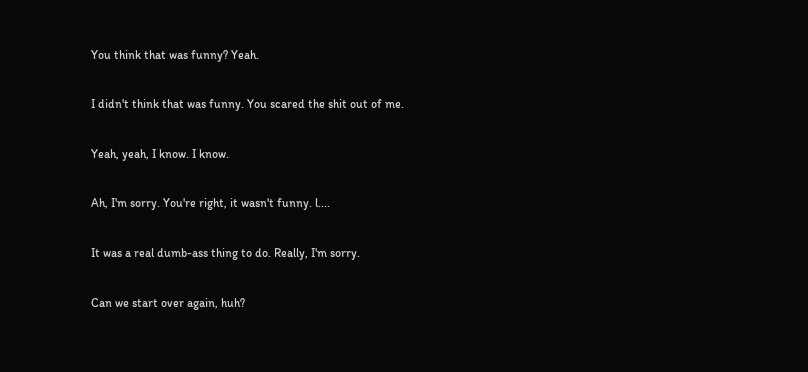You think that was funny? Yeah.

I didn't think that was funny. You scared the shit out of me.

Yeah, yeah, I know. I know.

Ah, I'm sorry. You're right, it wasn't funny. l....

It was a real dumb-ass thing to do. Really, I'm sorry.

Can we start over again, huh?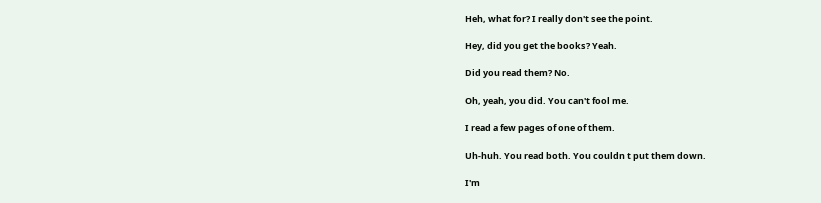Heh, what for? I really don't see the point.

Hey, did you get the books? Yeah.

Did you read them? No.

Oh, yeah, you did. You can't fool me.

I read a few pages of one of them.

Uh-huh. You read both. You couldn t put them down.

I'm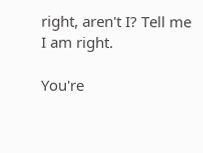right, aren't I? Tell me I am right.

You're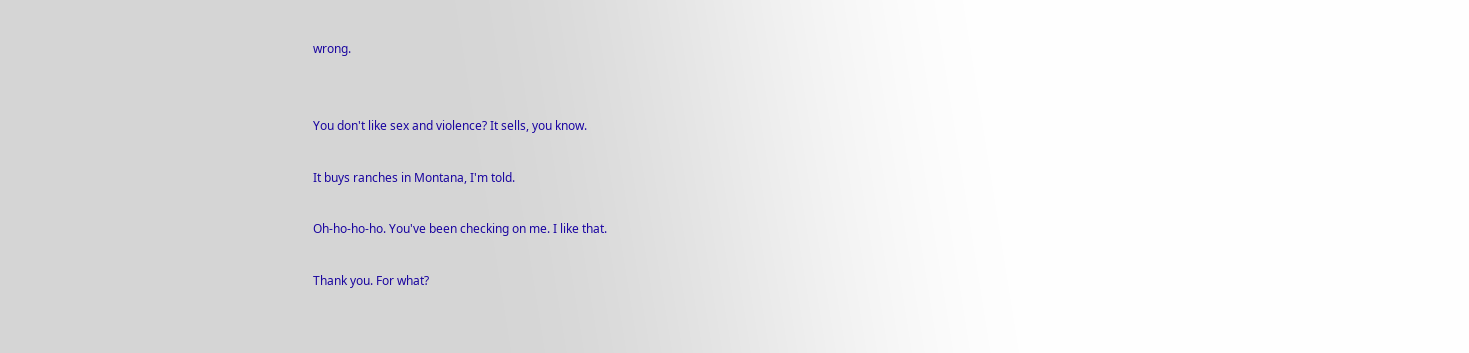wrong.


You don't like sex and violence? It sells, you know.

It buys ranches in Montana, I'm told.

Oh-ho-ho-ho. You've been checking on me. I like that.

Thank you. For what?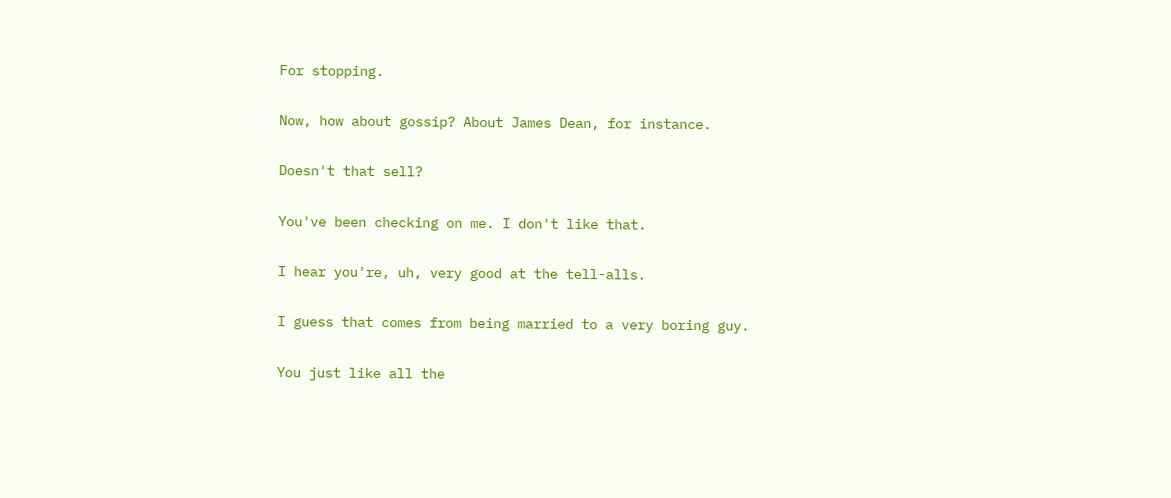For stopping.

Now, how about gossip? About James Dean, for instance.

Doesn't that sell?

You've been checking on me. I don't like that.

I hear you're, uh, very good at the tell-alls.

I guess that comes from being married to a very boring guy.

You just like all the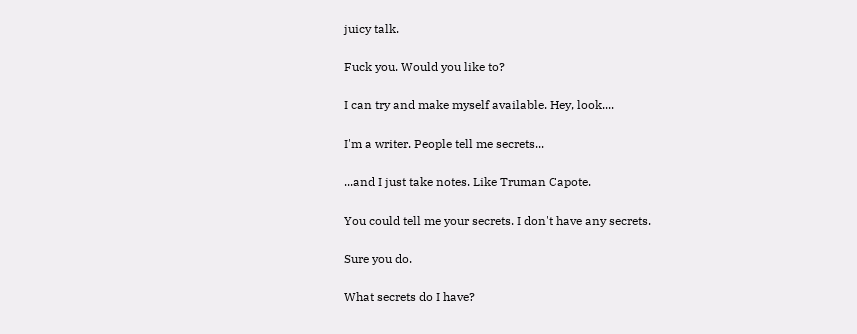juicy talk.

Fuck you. Would you like to?

I can try and make myself available. Hey, look....

I'm a writer. People tell me secrets...

...and I just take notes. Like Truman Capote.

You could tell me your secrets. I don't have any secrets.

Sure you do.

What secrets do I have?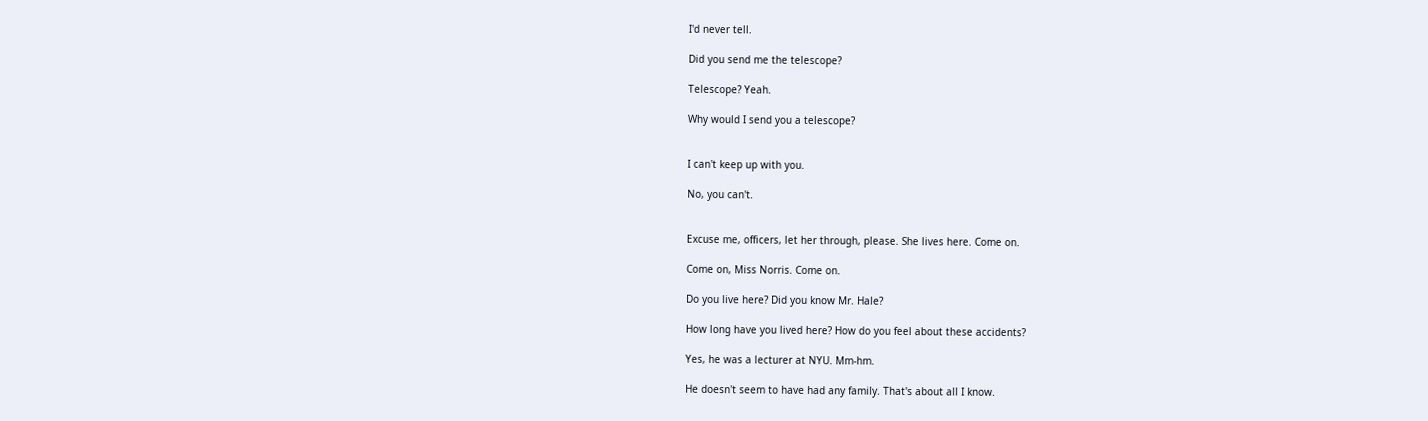I'd never tell.

Did you send me the telescope?

Telescope? Yeah.

Why would I send you a telescope?


I can't keep up with you.

No, you can't.


Excuse me, officers, let her through, please. She lives here. Come on.

Come on, Miss Norris. Come on.

Do you live here? Did you know Mr. Hale?

How long have you lived here? How do you feel about these accidents?

Yes, he was a lecturer at NYU. Mm-hm.

He doesn't seem to have had any family. That's about all I know.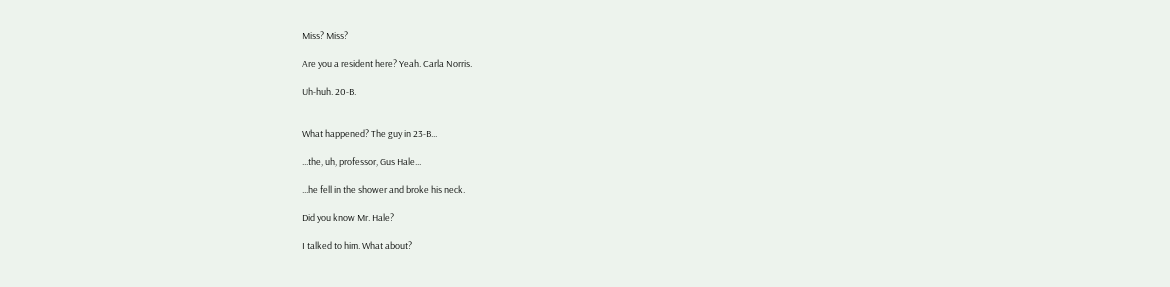Miss? Miss?

Are you a resident here? Yeah. Carla Norris.

Uh-huh. 20-B.


What happened? The guy in 23-B...

...the, uh, professor, Gus Hale...

...he fell in the shower and broke his neck.

Did you know Mr. Hale?

I talked to him. What about?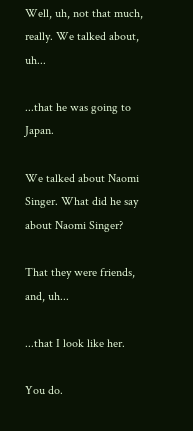Well, uh, not that much, really. We talked about, uh...

...that he was going to Japan.

We talked about Naomi Singer. What did he say about Naomi Singer?

That they were friends, and, uh...

...that I look like her.

You do.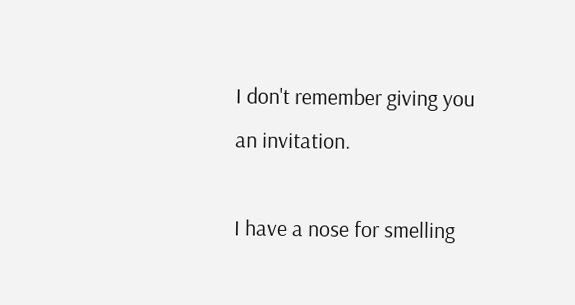I don't remember giving you an invitation.

I have a nose for smelling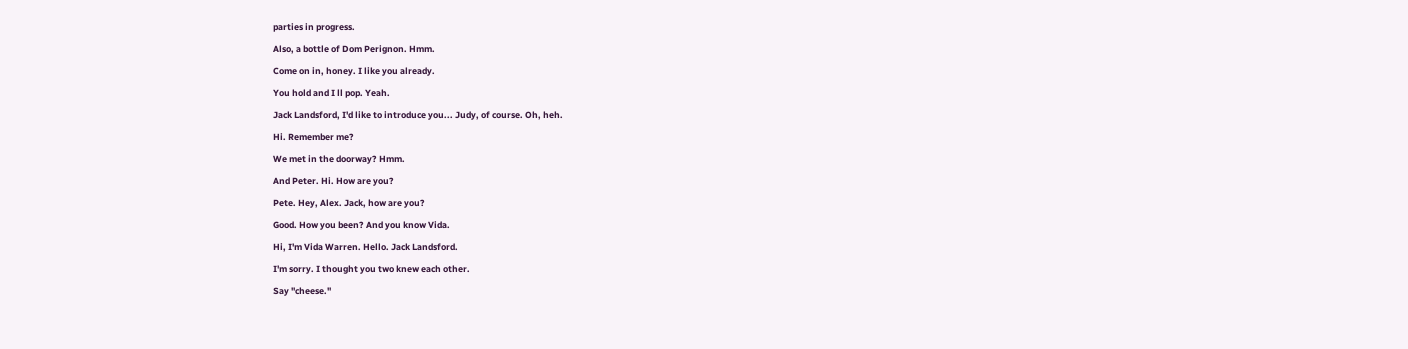parties in progress.

Also, a bottle of Dom Perignon. Hmm.

Come on in, honey. I like you already.

You hold and I ll pop. Yeah.

Jack Landsford, I'd like to introduce you... Judy, of course. Oh, heh.

Hi. Remember me?

We met in the doorway? Hmm.

And Peter. Hi. How are you?

Pete. Hey, Alex. Jack, how are you?

Good. How you been? And you know Vida.

Hi, I'm Vida Warren. Hello. Jack Landsford.

I'm sorry. I thought you two knew each other.

Say "cheese."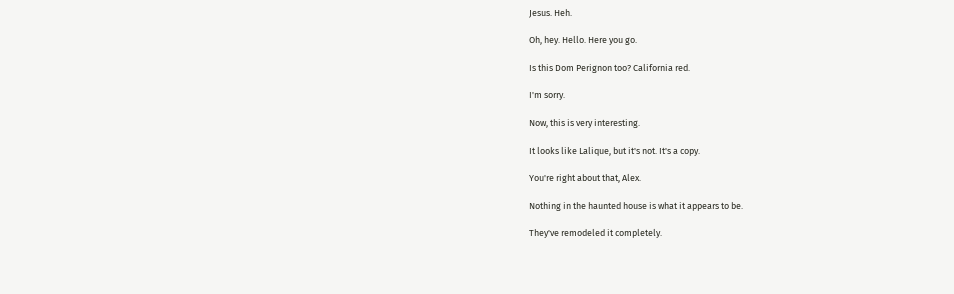Jesus. Heh.

Oh, hey. Hello. Here you go.

Is this Dom Perignon too? California red.

I'm sorry.

Now, this is very interesting.

It looks like Lalique, but it's not. It's a copy.

You're right about that, Alex.

Nothing in the haunted house is what it appears to be.

They've remodeled it completely.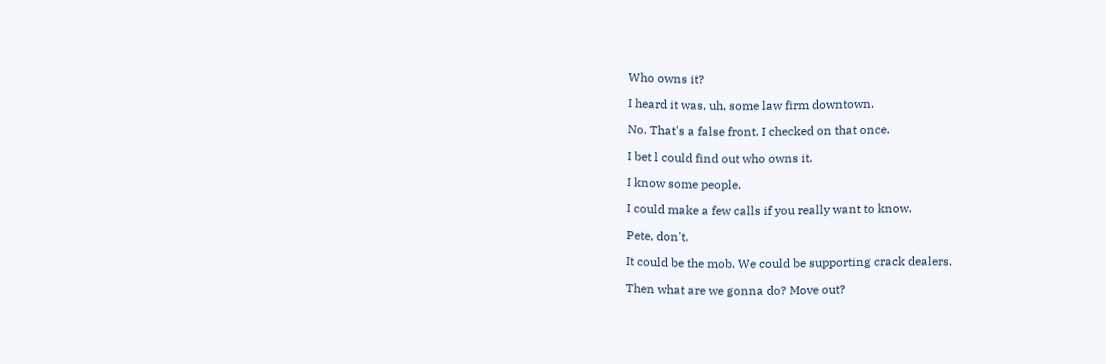Who owns it?

I heard it was, uh, some law firm downtown.

No. That's a false front. I checked on that once.

I bet l could find out who owns it.

I know some people.

I could make a few calls if you really want to know.

Pete, don't.

It could be the mob. We could be supporting crack dealers.

Then what are we gonna do? Move out?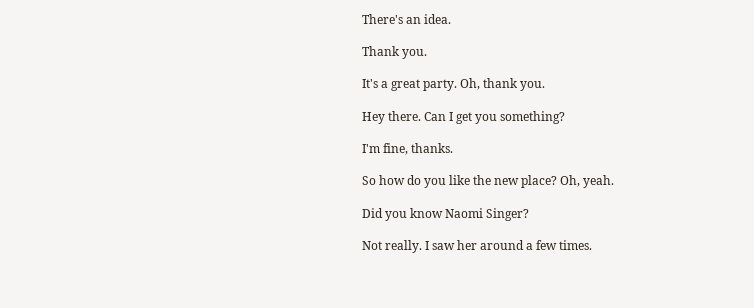There's an idea.

Thank you.

It's a great party. Oh, thank you.

Hey there. Can I get you something?

I'm fine, thanks.

So how do you like the new place? Oh, yeah.

Did you know Naomi Singer?

Not really. I saw her around a few times.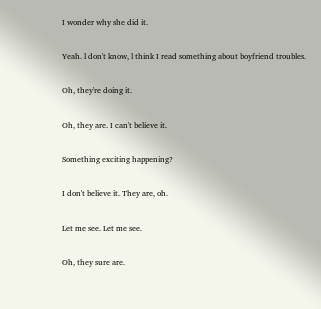I wonder why she did it.

Yeah. l don't know, l think I read something about boyfriend troubles.

Oh, they're doing it.

Oh, they are. I can't believe it.

Something exciting happening?

I don't believe it. They are, oh.

Let me see. Let me see.

Oh, they sure are.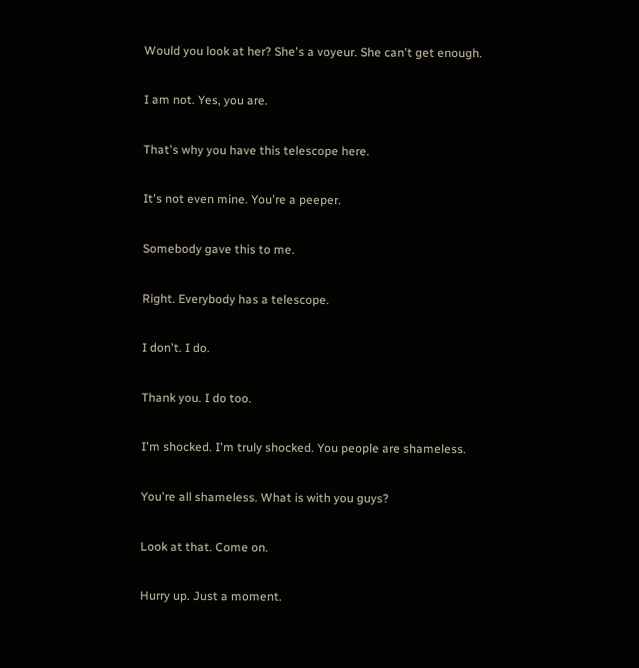Would you look at her? She's a voyeur. She can't get enough.

I am not. Yes, you are.

That's why you have this telescope here.

It's not even mine. You're a peeper.

Somebody gave this to me.

Right. Everybody has a telescope.

I don't. I do.

Thank you. I do too.

I'm shocked. I'm truly shocked. You people are shameless.

You're all shameless. What is with you guys?

Look at that. Come on.

Hurry up. Just a moment.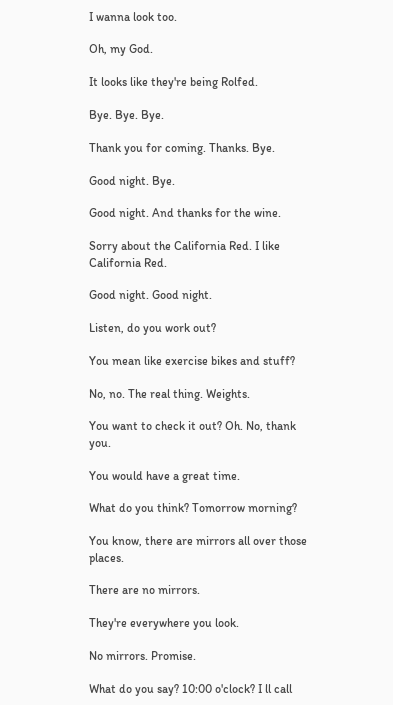I wanna look too.

Oh, my God.

It looks like they're being Rolfed.

Bye. Bye. Bye.

Thank you for coming. Thanks. Bye.

Good night. Bye.

Good night. And thanks for the wine.

Sorry about the California Red. I like California Red.

Good night. Good night.

Listen, do you work out?

You mean like exercise bikes and stuff?

No, no. The real thing. Weights.

You want to check it out? Oh. No, thank you.

You would have a great time.

What do you think? Tomorrow morning?

You know, there are mirrors all over those places.

There are no mirrors.

They're everywhere you look.

No mirrors. Promise.

What do you say? 10:00 o'clock? I ll call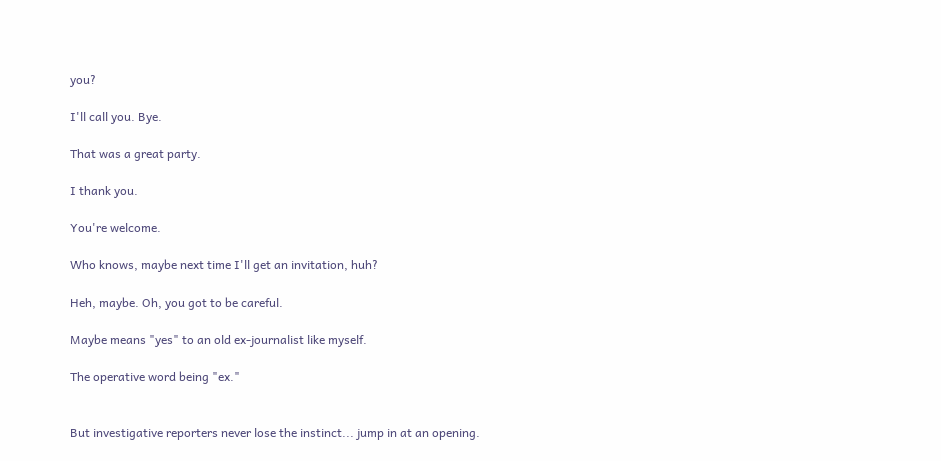you?

I'll call you. Bye.

That was a great party.

I thank you.

You're welcome.

Who knows, maybe next time I'll get an invitation, huh?

Heh, maybe. Oh, you got to be careful.

Maybe means "yes" to an old ex-journalist like myself.

The operative word being "ex."


But investigative reporters never lose the instinct... jump in at an opening.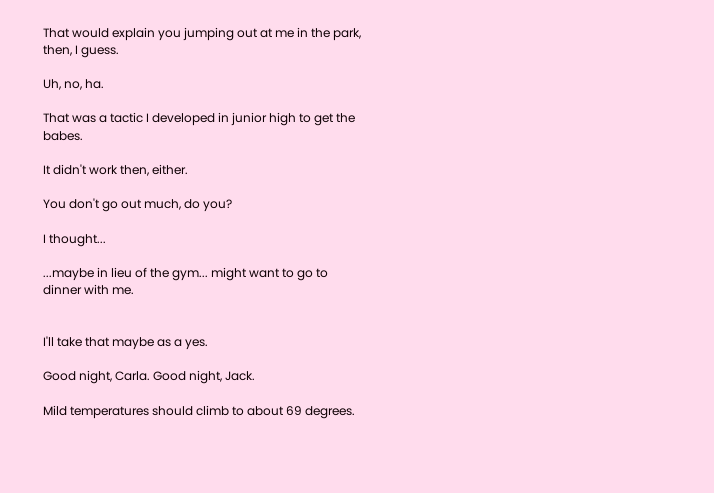That would explain you jumping out at me in the park, then, I guess.

Uh, no, ha.

That was a tactic I developed in junior high to get the babes.

It didn't work then, either.

You don't go out much, do you?

I thought...

...maybe in lieu of the gym... might want to go to dinner with me.


I'll take that maybe as a yes.

Good night, Carla. Good night, Jack.

Mild temperatures should climb to about 69 degrees.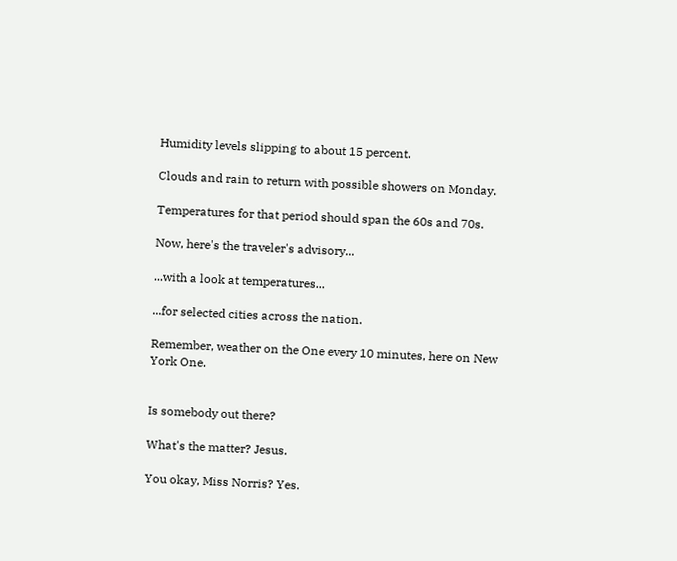Humidity levels slipping to about 15 percent.

Clouds and rain to return with possible showers on Monday.

Temperatures for that period should span the 60s and 70s.

Now, here's the traveler's advisory...

...with a look at temperatures...

...for selected cities across the nation.

Remember, weather on the One every 10 minutes, here on New York One.


Is somebody out there?

What's the matter? Jesus.

You okay, Miss Norris? Yes.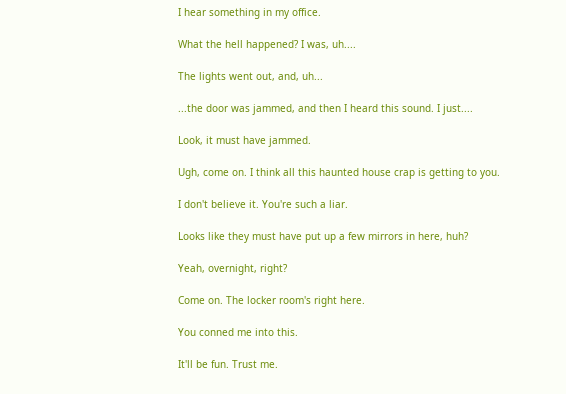I hear something in my office.

What the hell happened? I was, uh....

The lights went out, and, uh...

...the door was jammed, and then I heard this sound. I just....

Look, it must have jammed.

Ugh, come on. I think all this haunted house crap is getting to you.

I don't believe it. You're such a liar.

Looks like they must have put up a few mirrors in here, huh?

Yeah, overnight, right?

Come on. The locker room's right here.

You conned me into this.

It'll be fun. Trust me.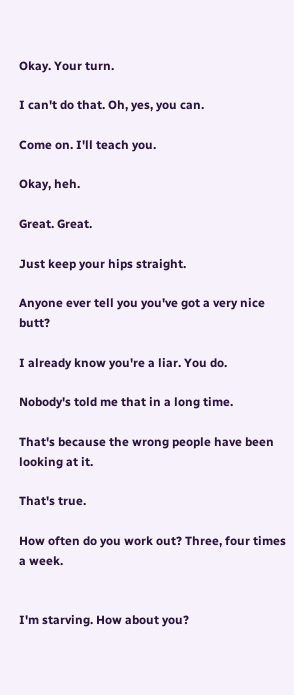Okay. Your turn.

I can't do that. Oh, yes, you can.

Come on. I'll teach you.

Okay, heh.

Great. Great.

Just keep your hips straight.

Anyone ever tell you you've got a very nice butt?

I already know you're a liar. You do.

Nobody's told me that in a long time.

That's because the wrong people have been looking at it.

That's true.

How often do you work out? Three, four times a week.


I'm starving. How about you?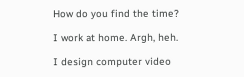How do you find the time?

I work at home. Argh, heh.

I design computer video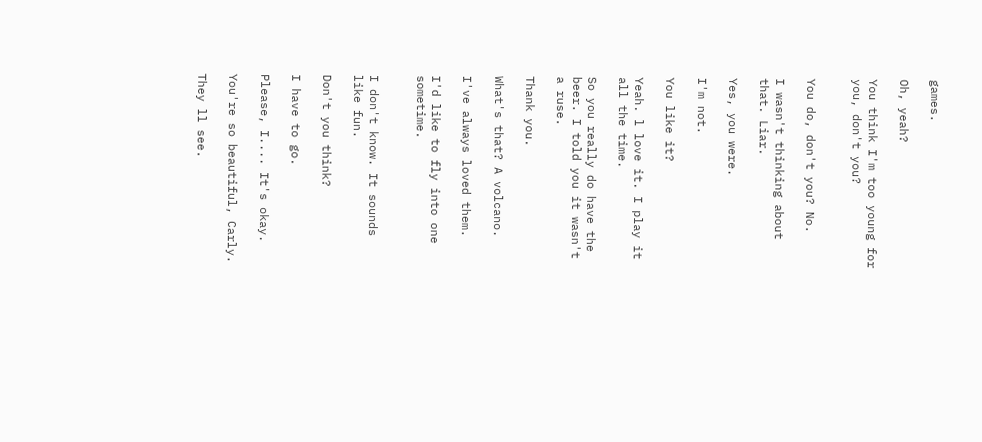games.

Oh, yeah?

You think I'm too young for you, don't you?


You do, don't you? No.

I wasn't thinking about that. Liar.

Yes, you were.

I'm not.

You like it?

Yeah. l love it. I play it all the time.

So you really do have the beer. I told you it wasn't a ruse.

Thank you.

What's that? A volcano.

I've always loved them.

I'd like to fly into one sometime.


I don't know. It sounds like fun.

Don't you think?

I have to go.

Please, I.... It's okay.

You're so beautiful, Carly.

They ll see.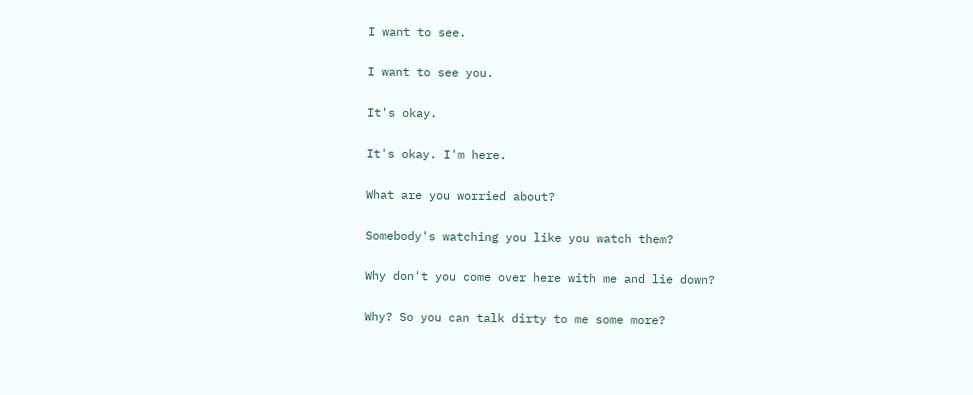I want to see.

I want to see you.

It's okay.

It's okay. I'm here.

What are you worried about?

Somebody's watching you like you watch them?

Why don't you come over here with me and lie down?

Why? So you can talk dirty to me some more?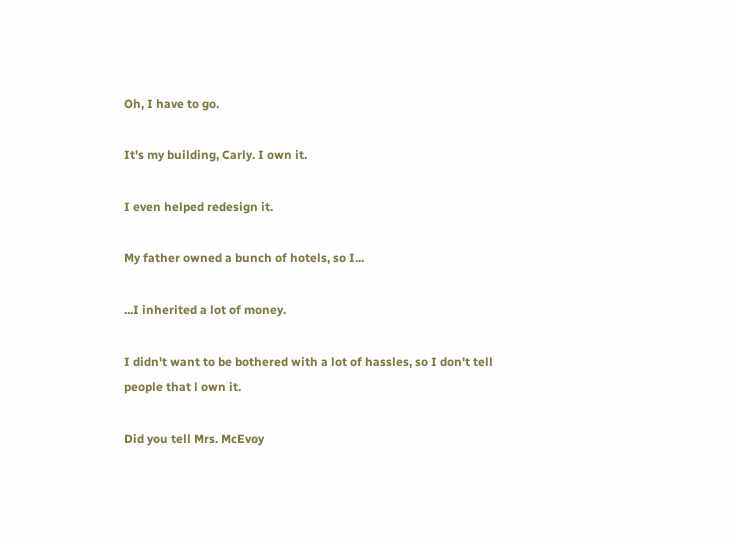Oh, I have to go.

It's my building, Carly. I own it.

I even helped redesign it.

My father owned a bunch of hotels, so I...

...I inherited a lot of money.

I didn't want to be bothered with a lot of hassles, so I don't tell people that l own it.

Did you tell Mrs. McEvoy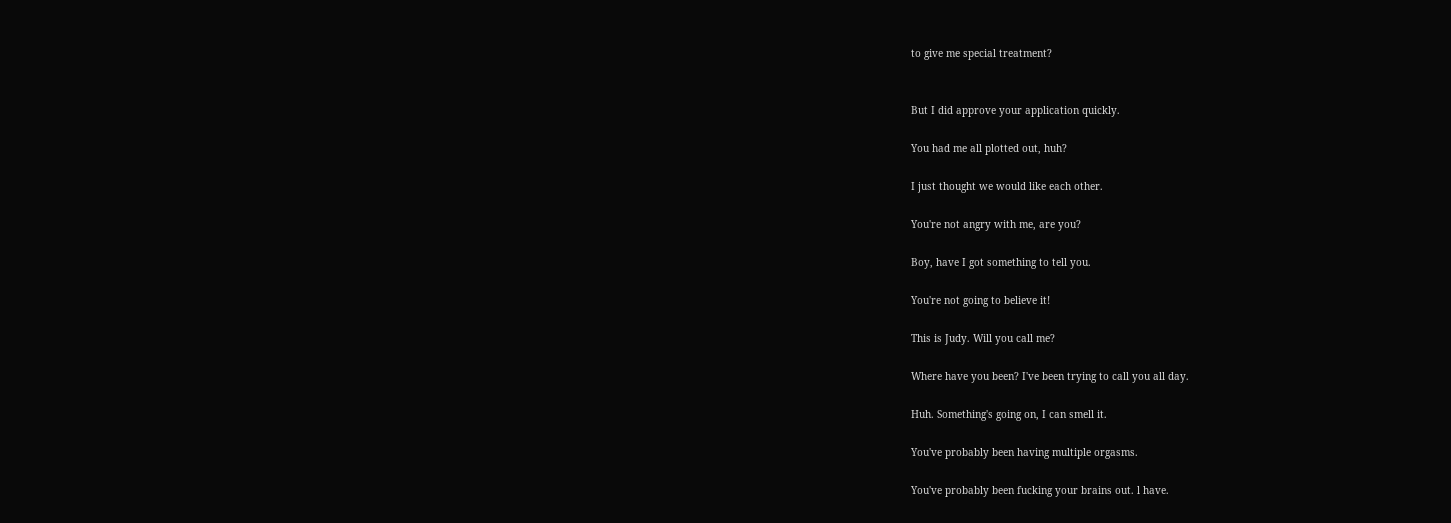to give me special treatment?


But I did approve your application quickly.

You had me all plotted out, huh?

I just thought we would like each other.

You're not angry with me, are you?

Boy, have I got something to tell you.

You're not going to believe it!

This is Judy. Will you call me?

Where have you been? I've been trying to call you all day.

Huh. Something's going on, I can smell it.

You've probably been having multiple orgasms.

You've probably been fucking your brains out. l have.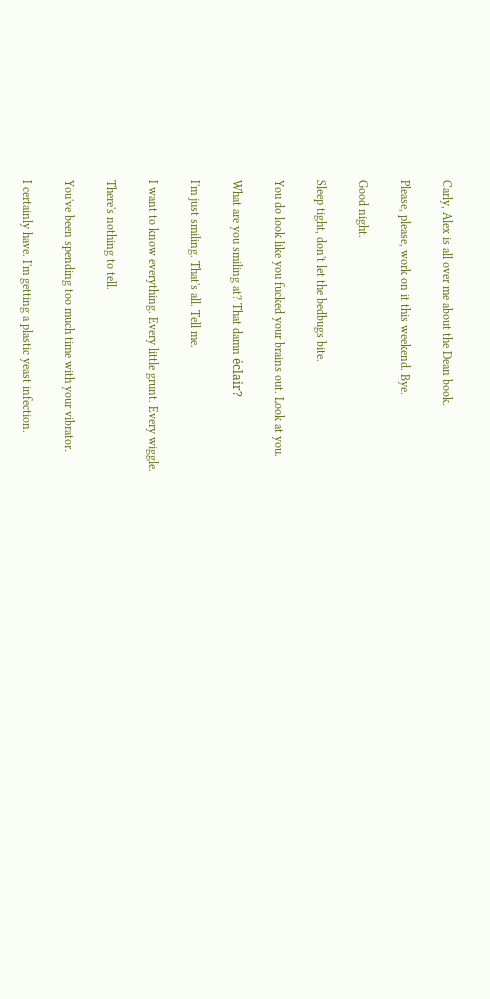Carly, Alex is all over me about the Dean book.

Please, please, work on it this weekend. Bye.

Good night.

Sleep tight, don't let the bedbugs bite.

You do look like you fucked your brains out. Look at you.

What are you smiling at? That damn éclair?

I'm just smiling. That's all. Tell me.

I want to know everything. Every little grunt. Every wiggle.

There's nothing to tell.

You've been spending too much time with your vibrator.

I certainly have. I'm getting a plastic yeast infection.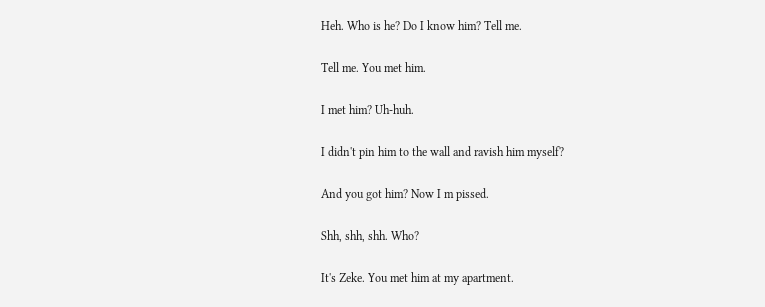Heh. Who is he? Do I know him? Tell me.

Tell me. You met him.

I met him? Uh-huh.

I didn't pin him to the wall and ravish him myself?

And you got him? Now I m pissed.

Shh, shh, shh. Who?

It's Zeke. You met him at my apartment.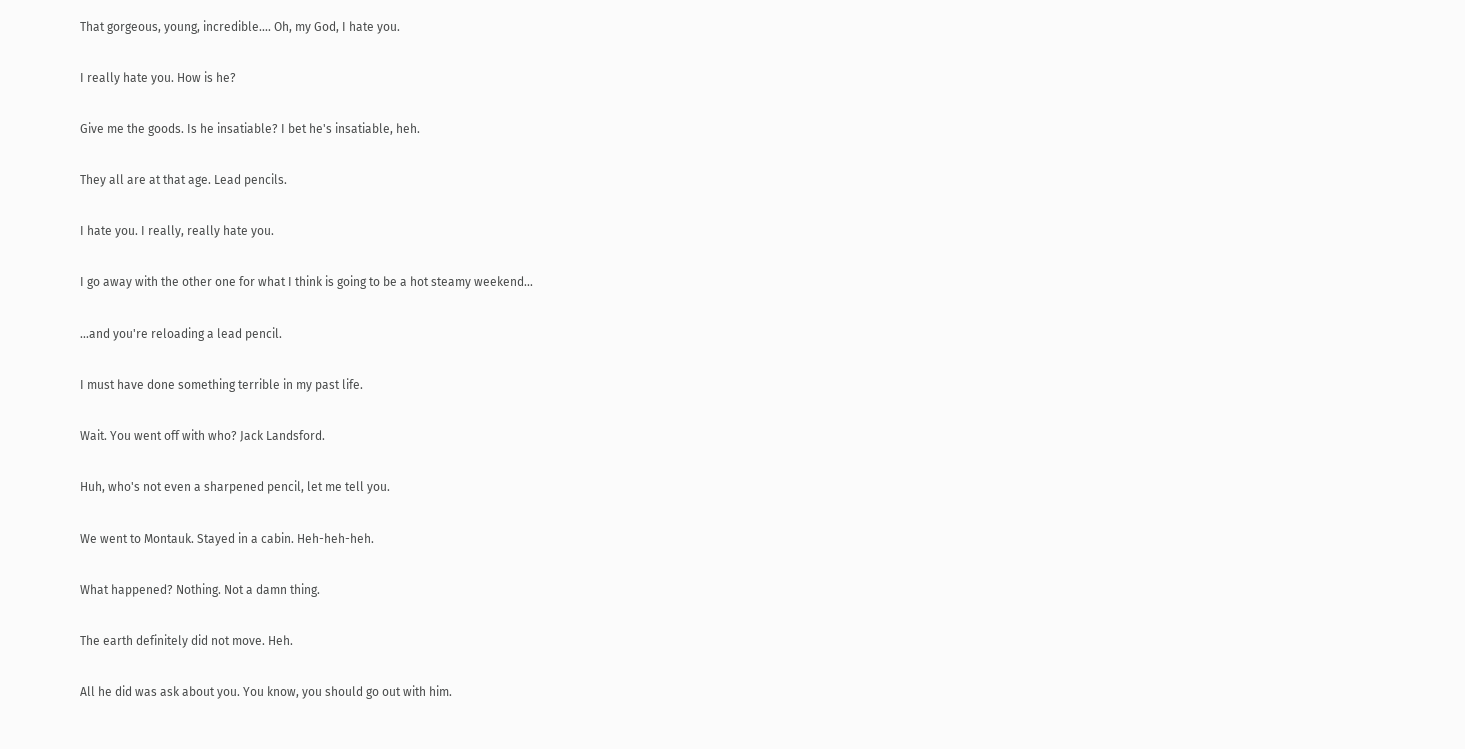That gorgeous, young, incredible.... Oh, my God, I hate you.

I really hate you. How is he?

Give me the goods. Is he insatiable? I bet he's insatiable, heh.

They all are at that age. Lead pencils.

I hate you. I really, really hate you.

I go away with the other one for what I think is going to be a hot steamy weekend...

...and you're reloading a lead pencil.

I must have done something terrible in my past life.

Wait. You went off with who? Jack Landsford.

Huh, who's not even a sharpened pencil, let me tell you.

We went to Montauk. Stayed in a cabin. Heh-heh-heh.

What happened? Nothing. Not a damn thing.

The earth definitely did not move. Heh.

All he did was ask about you. You know, you should go out with him.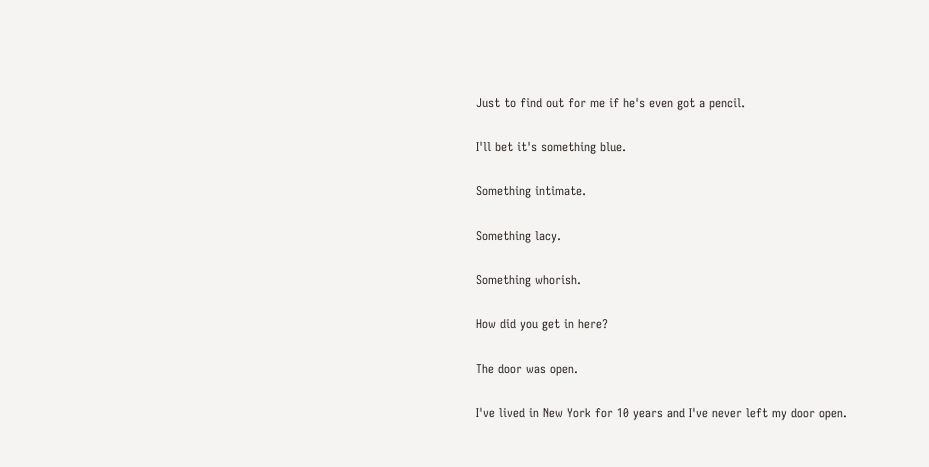Just to find out for me if he's even got a pencil.

I'll bet it's something blue.

Something intimate.

Something lacy.

Something whorish.

How did you get in here?

The door was open.

I've lived in New York for 10 years and I've never left my door open.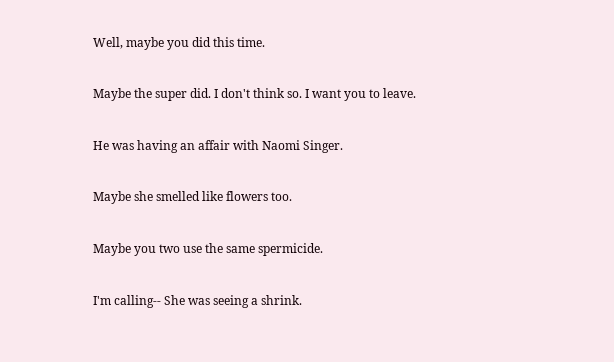Well, maybe you did this time.

Maybe the super did. I don't think so. I want you to leave.

He was having an affair with Naomi Singer.

Maybe she smelled like flowers too.

Maybe you two use the same spermicide.

I'm calling-- She was seeing a shrink.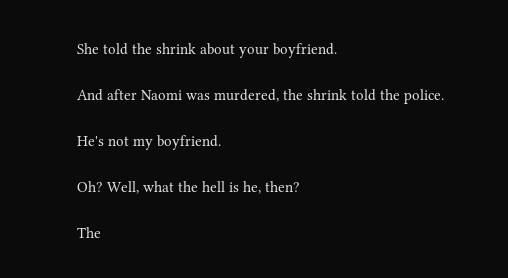She told the shrink about your boyfriend.

And after Naomi was murdered, the shrink told the police.

He's not my boyfriend.

Oh? Well, what the hell is he, then?

The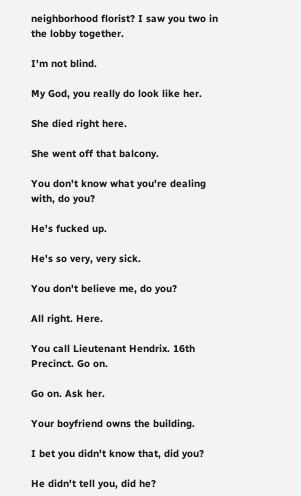neighborhood florist? I saw you two in the lobby together.

I'm not blind.

My God, you really do look like her.

She died right here.

She went off that balcony.

You don't know what you're dealing with, do you?

He's fucked up.

He's so very, very sick.

You don't believe me, do you?

All right. Here.

You call Lieutenant Hendrix. 16th Precinct. Go on.

Go on. Ask her.

Your boyfriend owns the building.

I bet you didn't know that, did you?

He didn't tell you, did he?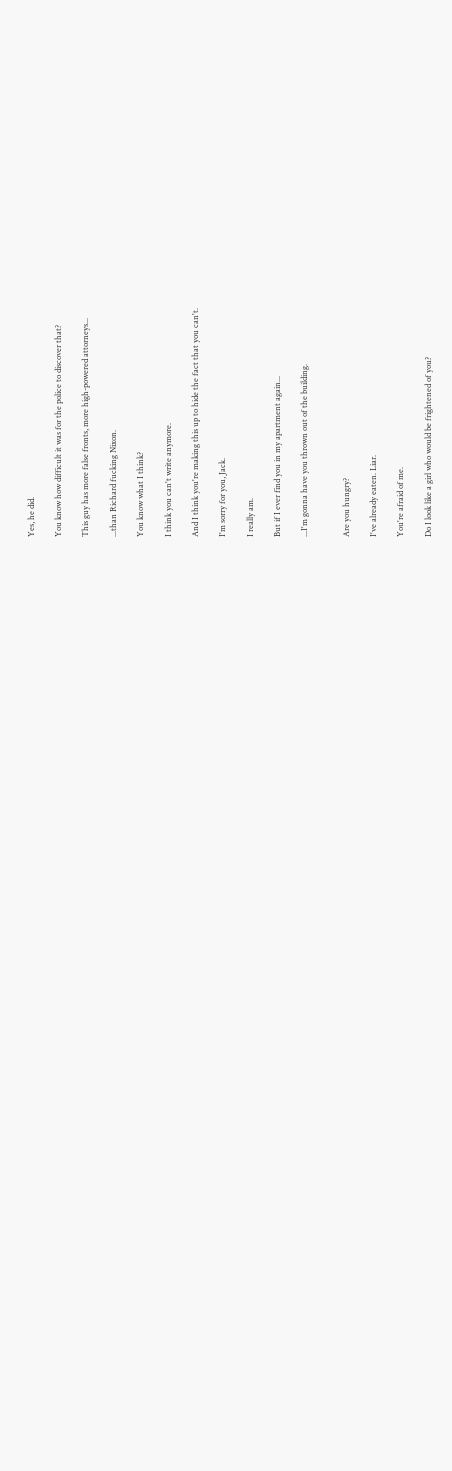Yes, he did.

You know how difficult it was for the police to discover that?

This guy has more false fronts, more high-powered attorneys...

...than Richard fucking Nixon.

You know what I think?

I think you can't write anymore.

And I think you're making this up to hide the fact that you can't.

I'm sorry for you, Jack.

I really am.

But if I ever find you in my apartment again...

...I'm gonna have you thrown out of the building.


Are you hungry?

I've already eaten. Liar.

You're afraid of me.

Do I look like a girl who would be frightened of you?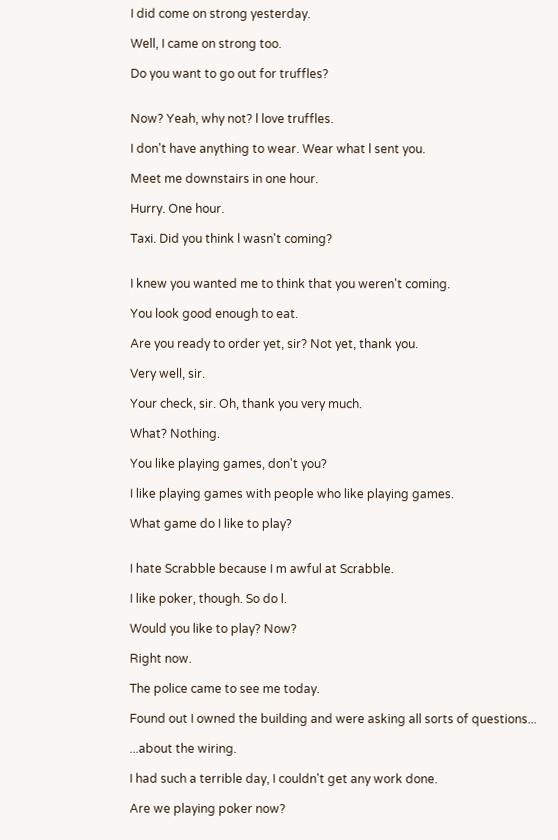I did come on strong yesterday.

Well, I came on strong too.

Do you want to go out for truffles?


Now? Yeah, why not? l love truffles.

I don't have anything to wear. Wear what l sent you.

Meet me downstairs in one hour.

Hurry. One hour.

Taxi. Did you think l wasn't coming?


I knew you wanted me to think that you weren't coming.

You look good enough to eat.

Are you ready to order yet, sir? Not yet, thank you.

Very well, sir.

Your check, sir. Oh, thank you very much.

What? Nothing.

You like playing games, don't you?

I like playing games with people who like playing games.

What game do I like to play?


I hate Scrabble because I m awful at Scrabble.

I like poker, though. So do l.

Would you like to play? Now?

Right now.

The police came to see me today.

Found out I owned the building and were asking all sorts of questions...

...about the wiring.

I had such a terrible day, I couldn't get any work done.

Are we playing poker now?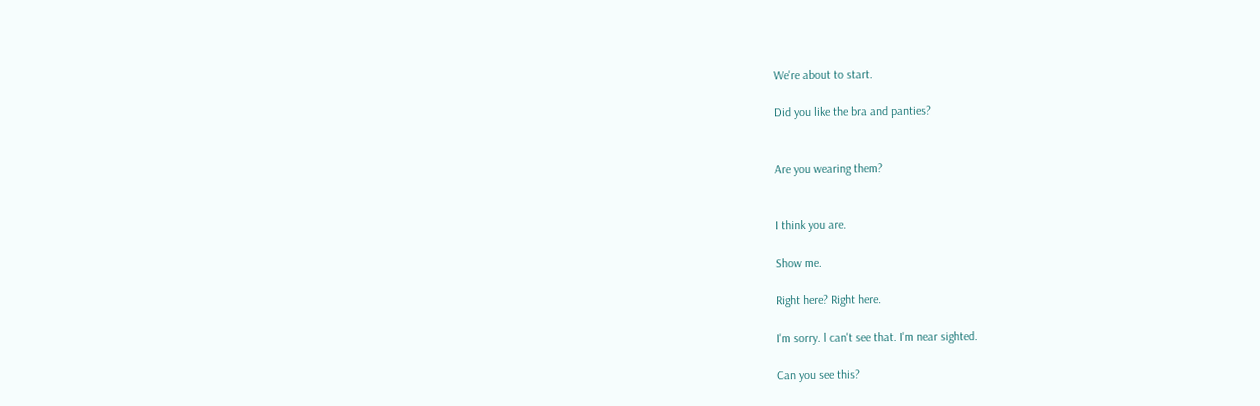We're about to start.

Did you like the bra and panties?


Are you wearing them?


I think you are.

Show me.

Right here? Right here.

I'm sorry. l can't see that. I'm near sighted.

Can you see this?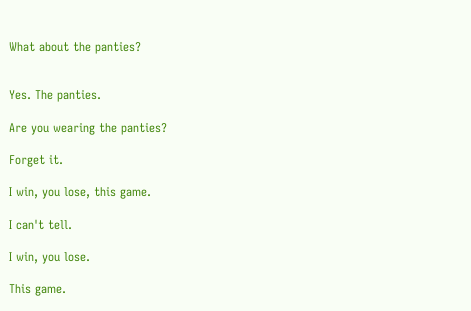What about the panties?


Yes. The panties.

Are you wearing the panties?

Forget it.

I win, you lose, this game.

I can't tell.

I win, you lose.

This game.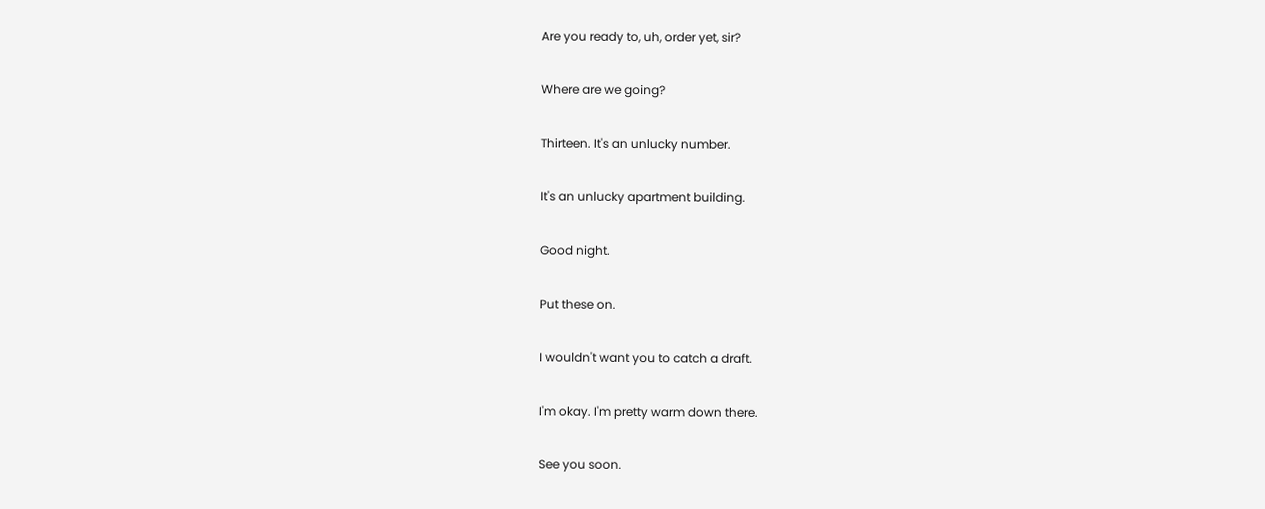Are you ready to, uh, order yet, sir?

Where are we going?

Thirteen. It's an unlucky number.

It's an unlucky apartment building.

Good night.

Put these on.

I wouldn't want you to catch a draft.

I'm okay. I'm pretty warm down there.

See you soon.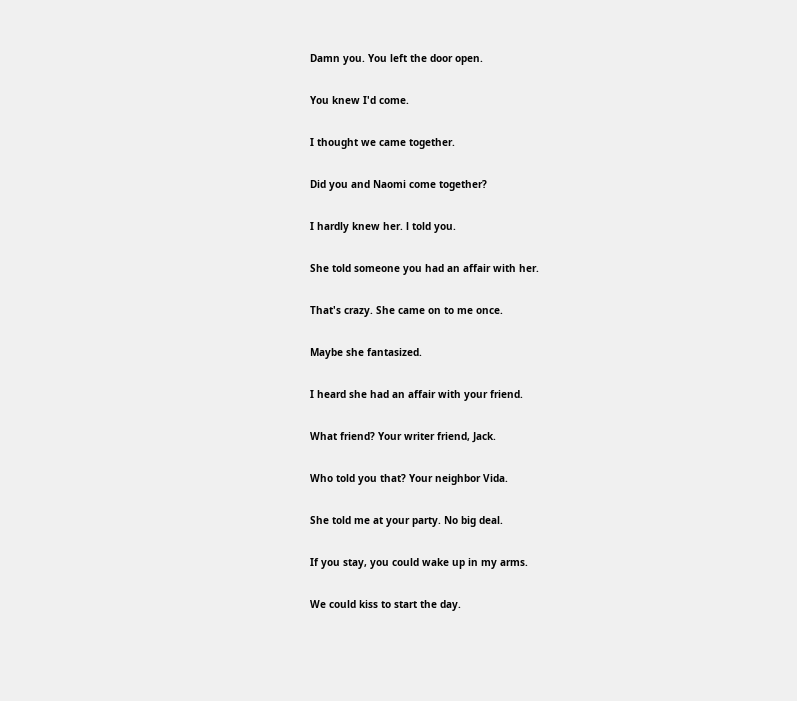Damn you. You left the door open.

You knew I'd come.

I thought we came together.

Did you and Naomi come together?

I hardly knew her. l told you.

She told someone you had an affair with her.

That's crazy. She came on to me once.

Maybe she fantasized.

I heard she had an affair with your friend.

What friend? Your writer friend, Jack.

Who told you that? Your neighbor Vida.

She told me at your party. No big deal.

If you stay, you could wake up in my arms.

We could kiss to start the day.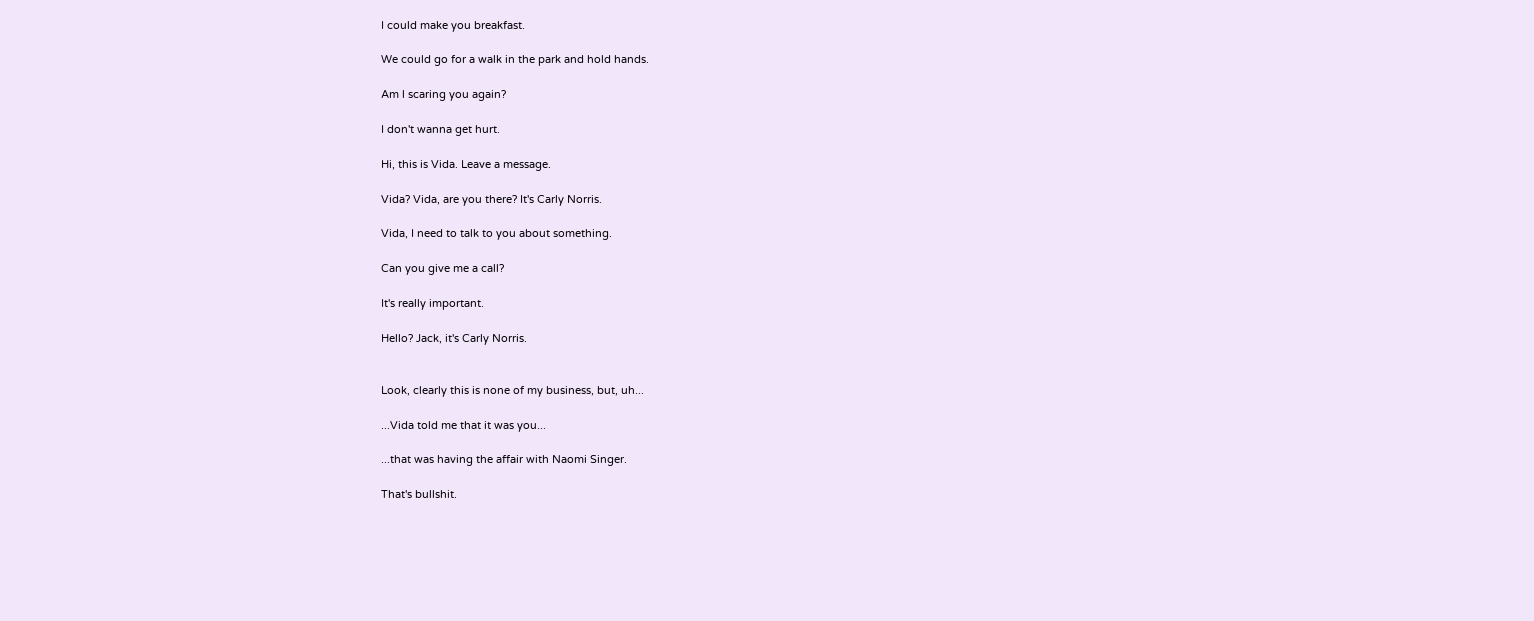I could make you breakfast.

We could go for a walk in the park and hold hands.

Am l scaring you again?

I don't wanna get hurt.

Hi, this is Vida. Leave a message.

Vida? Vida, are you there? It's Carly Norris.

Vida, I need to talk to you about something.

Can you give me a call?

It's really important.

Hello? Jack, it's Carly Norris.


Look, clearly this is none of my business, but, uh...

...Vida told me that it was you...

...that was having the affair with Naomi Singer.

That's bullshit.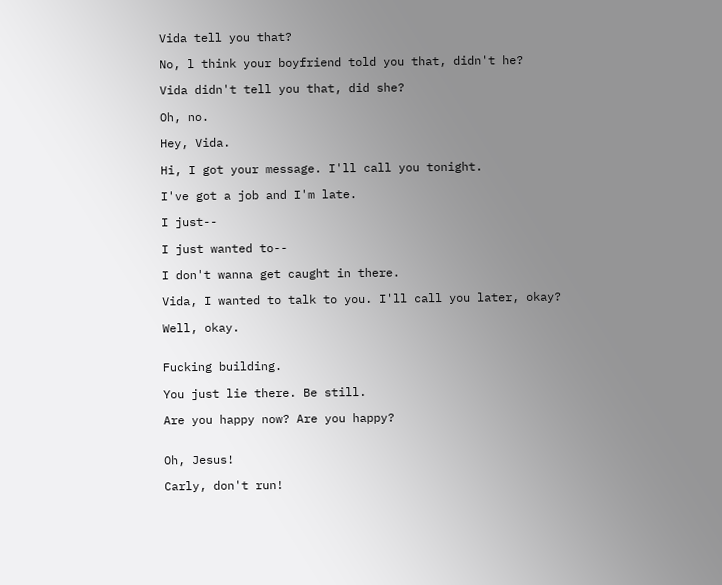Vida tell you that?

No, l think your boyfriend told you that, didn't he?

Vida didn't tell you that, did she?

Oh, no.

Hey, Vida.

Hi, I got your message. I'll call you tonight.

I've got a job and I'm late.

I just--

I just wanted to--

I don't wanna get caught in there.

Vida, I wanted to talk to you. I'll call you later, okay?

Well, okay.


Fucking building.

You just lie there. Be still.

Are you happy now? Are you happy?


Oh, Jesus!

Carly, don't run!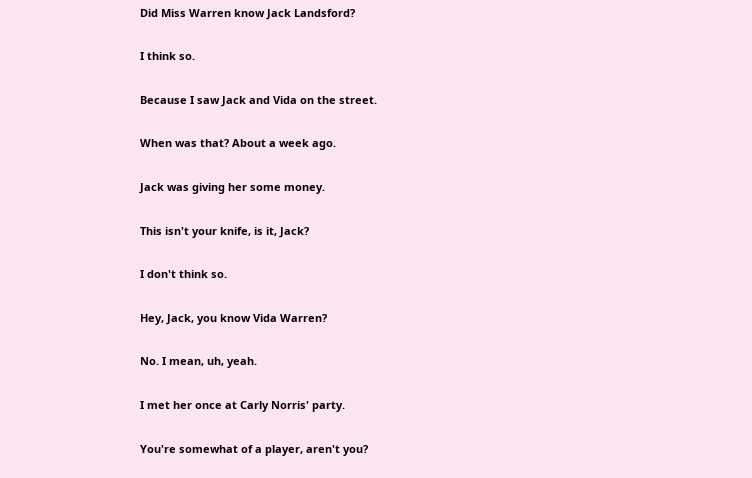Did Miss Warren know Jack Landsford?

I think so.

Because I saw Jack and Vida on the street.

When was that? About a week ago.

Jack was giving her some money.

This isn't your knife, is it, Jack?

I don't think so.

Hey, Jack, you know Vida Warren?

No. I mean, uh, yeah.

I met her once at Carly Norris' party.

You're somewhat of a player, aren't you?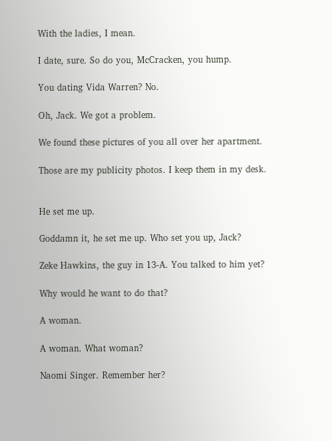With the ladies, I mean.

I date, sure. So do you, McCracken, you hump.

You dating Vida Warren? No.

Oh, Jack. We got a problem.

We found these pictures of you all over her apartment.

Those are my publicity photos. I keep them in my desk.


He set me up.

Goddamn it, he set me up. Who set you up, Jack?

Zeke Hawkins, the guy in 13-A. You talked to him yet?

Why would he want to do that?

A woman.

A woman. What woman?

Naomi Singer. Remember her?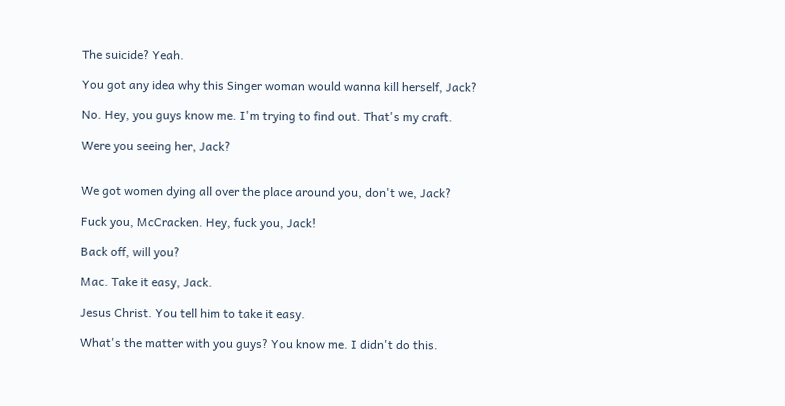The suicide? Yeah.

You got any idea why this Singer woman would wanna kill herself, Jack?

No. Hey, you guys know me. I'm trying to find out. That's my craft.

Were you seeing her, Jack?


We got women dying all over the place around you, don't we, Jack?

Fuck you, McCracken. Hey, fuck you, Jack!

Back off, will you?

Mac. Take it easy, Jack.

Jesus Christ. You tell him to take it easy.

What's the matter with you guys? You know me. I didn't do this.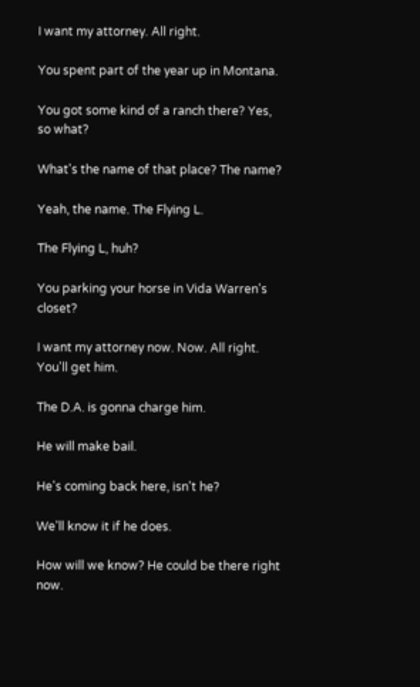I want my attorney. All right.

You spent part of the year up in Montana.

You got some kind of a ranch there? Yes, so what?

What's the name of that place? The name?

Yeah, the name. The Flying L.

The Flying L, huh?

You parking your horse in Vida Warren's closet?

I want my attorney now. Now. All right. You'll get him.

The D.A. is gonna charge him.

He will make bail.

He's coming back here, isn't he?

We'll know it if he does.

How will we know? He could be there right now.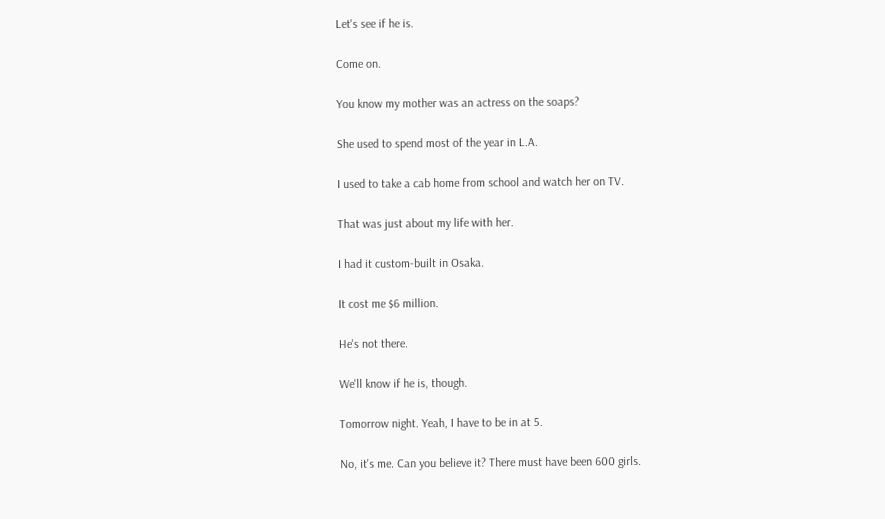Let's see if he is.

Come on.

You know my mother was an actress on the soaps?

She used to spend most of the year in L.A.

I used to take a cab home from school and watch her on TV.

That was just about my life with her.

I had it custom-built in Osaka.

It cost me $6 million.

He's not there.

We'll know if he is, though.

Tomorrow night. Yeah, I have to be in at 5.

No, it's me. Can you believe it? There must have been 600 girls.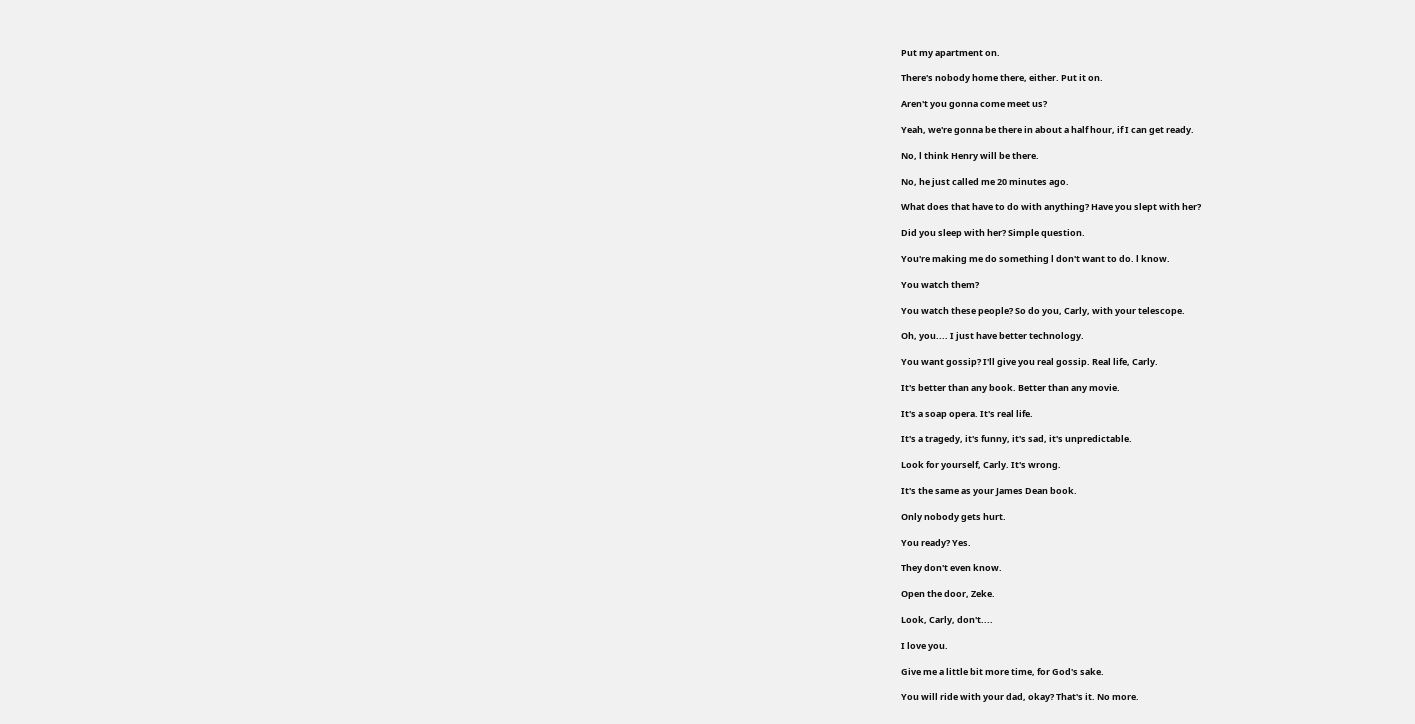Put my apartment on.

There's nobody home there, either. Put it on.

Aren't you gonna come meet us?

Yeah, we're gonna be there in about a half hour, if I can get ready.

No, l think Henry will be there.

No, he just called me 20 minutes ago.

What does that have to do with anything? Have you slept with her?

Did you sleep with her? Simple question.

You're making me do something l don't want to do. l know.

You watch them?

You watch these people? So do you, Carly, with your telescope.

Oh, you.... I just have better technology.

You want gossip? I'll give you real gossip. Real life, Carly.

It's better than any book. Better than any movie.

It's a soap opera. It's real life.

It's a tragedy, it's funny, it's sad, it's unpredictable.

Look for yourself, Carly. It's wrong.

It's the same as your James Dean book.

Only nobody gets hurt.

You ready? Yes.

They don't even know.

Open the door, Zeke.

Look, Carly, don't....

I love you.

Give me a little bit more time, for God's sake.

You will ride with your dad, okay? That's it. No more.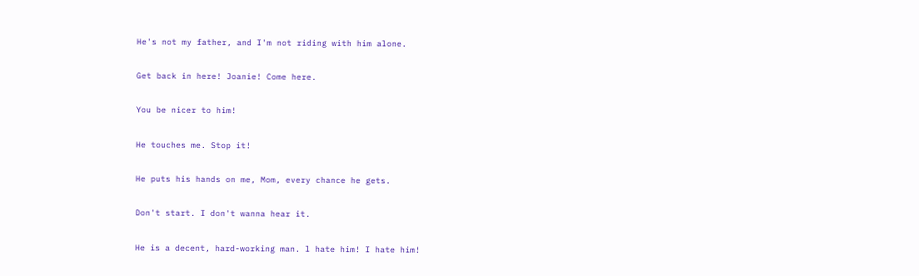He's not my father, and I'm not riding with him alone.

Get back in here! Joanie! Come here.

You be nicer to him!

He touches me. Stop it!

He puts his hands on me, Mom, every chance he gets.

Don't start. I don't wanna hear it.

He is a decent, hard-working man. l hate him! I hate him!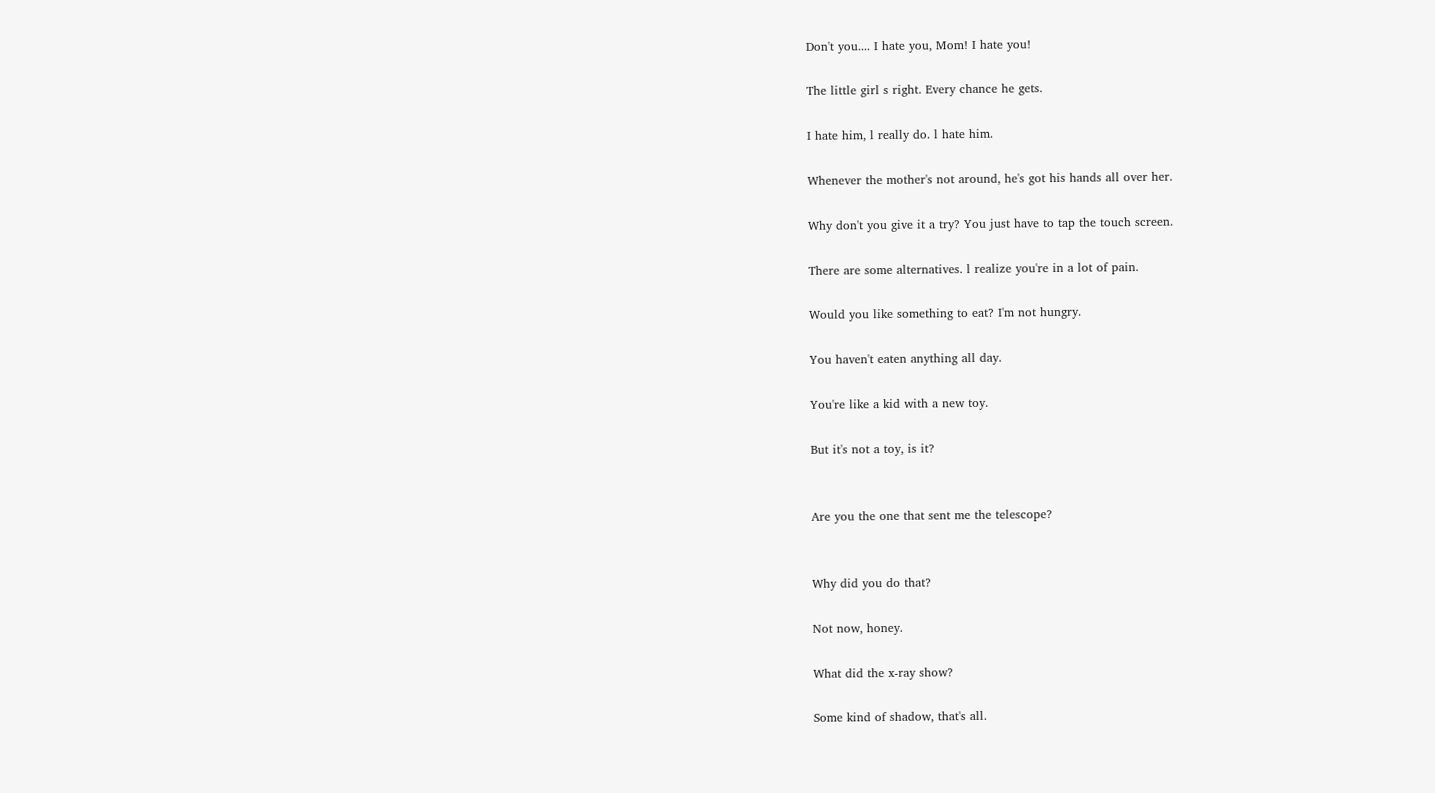Don't you.... I hate you, Mom! I hate you!

The little girl s right. Every chance he gets.

I hate him, l really do. l hate him.

Whenever the mother's not around, he's got his hands all over her.

Why don't you give it a try? You just have to tap the touch screen.

There are some alternatives. l realize you're in a lot of pain.

Would you like something to eat? I'm not hungry.

You haven't eaten anything all day.

You're like a kid with a new toy.

But it's not a toy, is it?


Are you the one that sent me the telescope?


Why did you do that?

Not now, honey.

What did the x-ray show?

Some kind of shadow, that's all.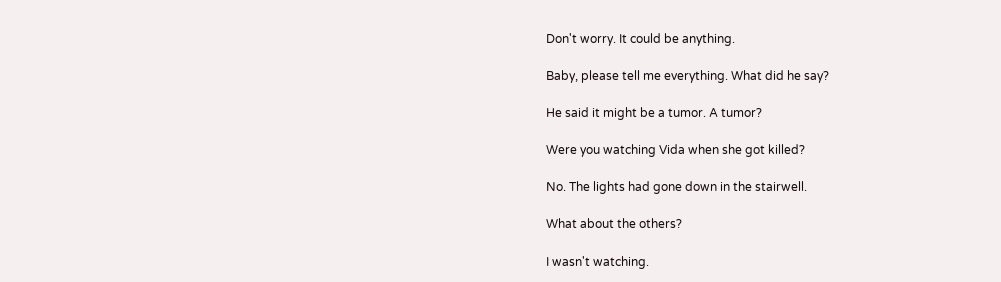Don't worry. It could be anything.

Baby, please tell me everything. What did he say?

He said it might be a tumor. A tumor?

Were you watching Vida when she got killed?

No. The lights had gone down in the stairwell.

What about the others?

I wasn't watching.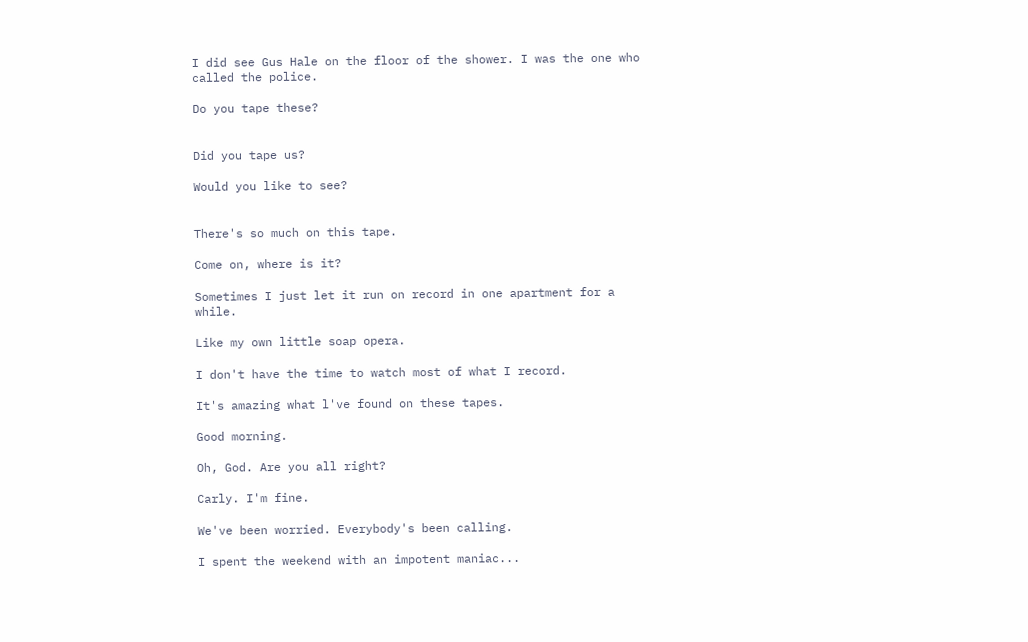I did see Gus Hale on the floor of the shower. I was the one who called the police.

Do you tape these?


Did you tape us?

Would you like to see?


There's so much on this tape.

Come on, where is it?

Sometimes I just let it run on record in one apartment for a while.

Like my own little soap opera.

I don't have the time to watch most of what I record.

It's amazing what l've found on these tapes.

Good morning.

Oh, God. Are you all right?

Carly. I'm fine.

We've been worried. Everybody's been calling.

I spent the weekend with an impotent maniac...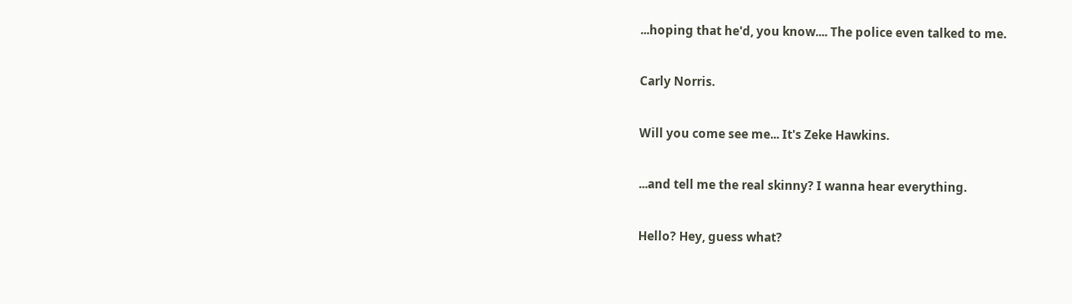...hoping that he'd, you know.... The police even talked to me.

Carly Norris.

Will you come see me... It's Zeke Hawkins.

...and tell me the real skinny? I wanna hear everything.

Hello? Hey, guess what?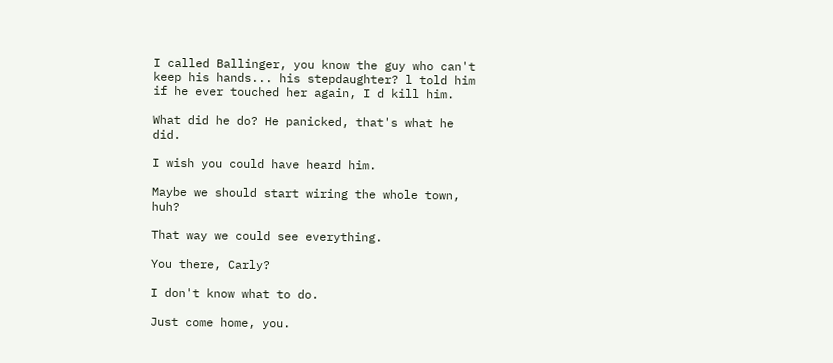I called Ballinger, you know the guy who can't keep his hands... his stepdaughter? l told him if he ever touched her again, I d kill him.

What did he do? He panicked, that's what he did.

I wish you could have heard him.

Maybe we should start wiring the whole town, huh?

That way we could see everything.

You there, Carly?

I don't know what to do.

Just come home, you.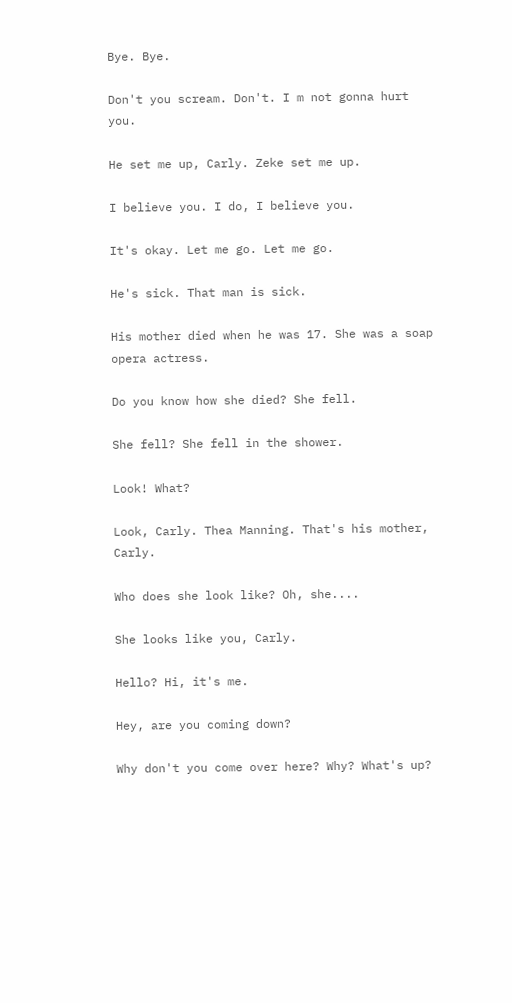Bye. Bye.

Don't you scream. Don't. I m not gonna hurt you.

He set me up, Carly. Zeke set me up.

I believe you. I do, I believe you.

It's okay. Let me go. Let me go.

He's sick. That man is sick.

His mother died when he was 17. She was a soap opera actress.

Do you know how she died? She fell.

She fell? She fell in the shower.

Look! What?

Look, Carly. Thea Manning. That's his mother, Carly.

Who does she look like? Oh, she....

She looks like you, Carly.

Hello? Hi, it's me.

Hey, are you coming down?

Why don't you come over here? Why? What's up?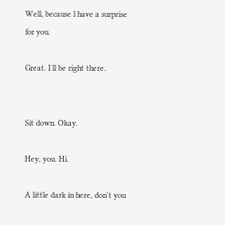Well, because l have a surprise for you.

Great. I ll be right there.


Sit down. Okay.

Hey, you. Hi.

A little dark in here, don't you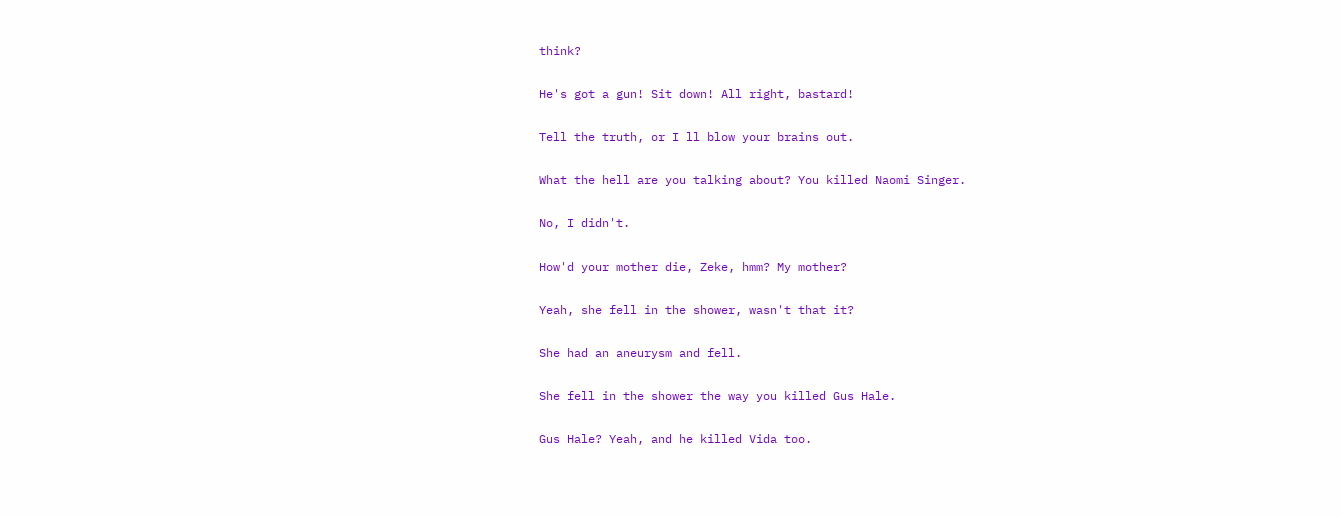think?

He's got a gun! Sit down! All right, bastard!

Tell the truth, or I ll blow your brains out.

What the hell are you talking about? You killed Naomi Singer.

No, I didn't.

How'd your mother die, Zeke, hmm? My mother?

Yeah, she fell in the shower, wasn't that it?

She had an aneurysm and fell.

She fell in the shower the way you killed Gus Hale.

Gus Hale? Yeah, and he killed Vida too.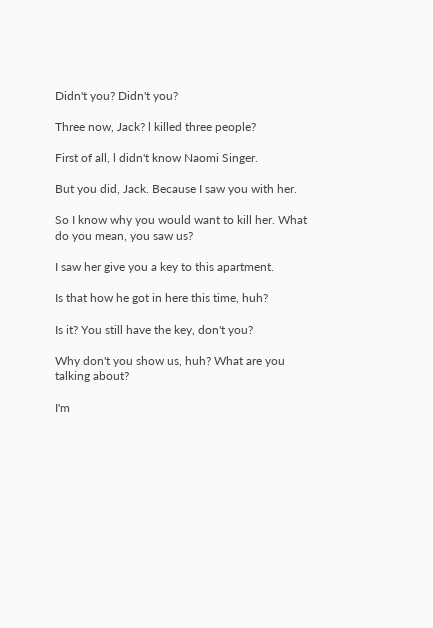Didn't you? Didn't you?

Three now, Jack? l killed three people?

First of all, l didn't know Naomi Singer.

But you did, Jack. Because I saw you with her.

So I know why you would want to kill her. What do you mean, you saw us?

I saw her give you a key to this apartment.

Is that how he got in here this time, huh?

Is it? You still have the key, don't you?

Why don't you show us, huh? What are you talking about?

I'm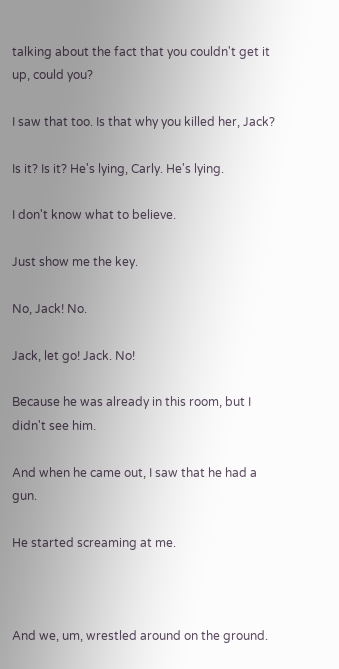talking about the fact that you couldn't get it up, could you?

I saw that too. Is that why you killed her, Jack?

Is it? Is it? He's lying, Carly. He's lying.

I don't know what to believe.

Just show me the key.

No, Jack! No.

Jack, let go! Jack. No!

Because he was already in this room, but I didn't see him.

And when he came out, I saw that he had a gun.

He started screaming at me.



And we, um, wrestled around on the ground.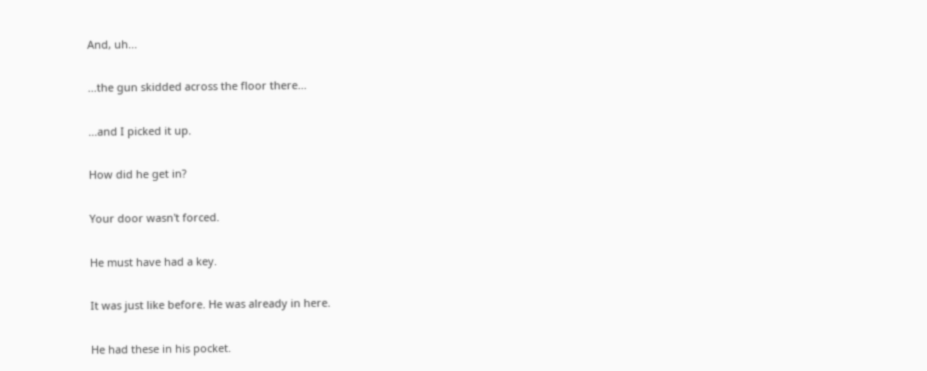And, uh...

...the gun skidded across the floor there...

...and I picked it up.

How did he get in?

Your door wasn't forced.

He must have had a key.

It was just like before. He was already in here.

He had these in his pocket.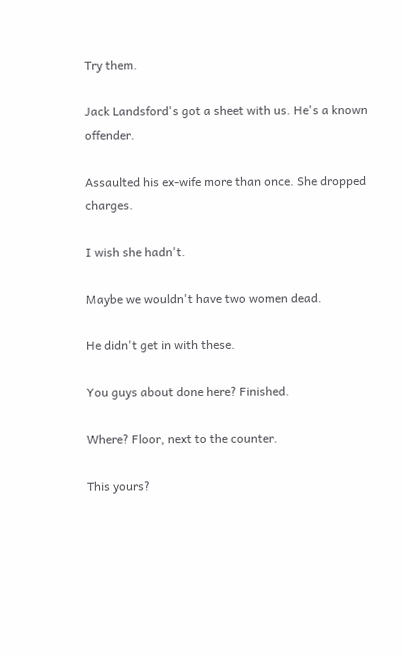Try them.

Jack Landsford's got a sheet with us. He's a known offender.

Assaulted his ex-wife more than once. She dropped charges.

I wish she hadn't.

Maybe we wouldn't have two women dead.

He didn't get in with these.

You guys about done here? Finished.

Where? Floor, next to the counter.

This yours?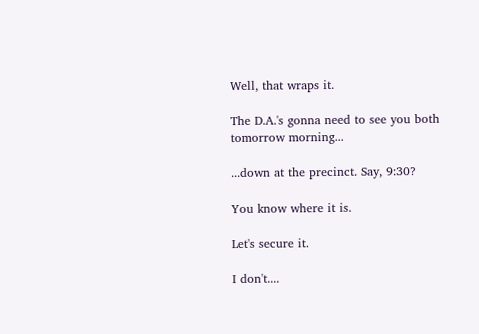Well, that wraps it.

The D.A.'s gonna need to see you both tomorrow morning...

...down at the precinct. Say, 9:30?

You know where it is.

Let's secure it.

I don't....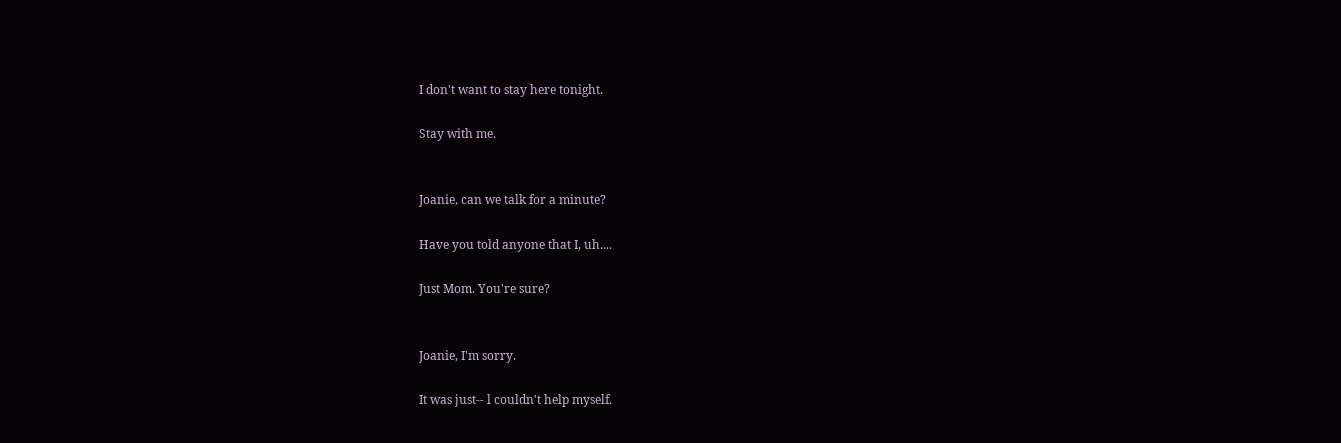I don't want to stay here tonight.

Stay with me.


Joanie, can we talk for a minute?

Have you told anyone that I, uh....

Just Mom. You're sure?


Joanie, I'm sorry.

It was just-- l couldn't help myself.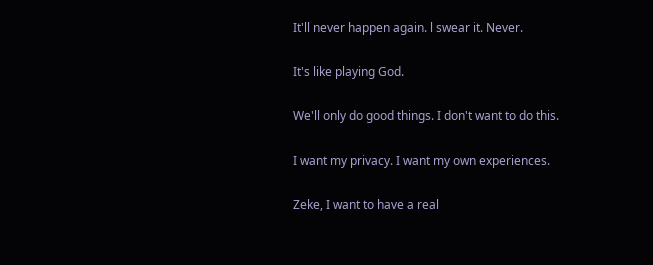It'll never happen again. l swear it. Never.

It's like playing God.

We'll only do good things. I don't want to do this.

I want my privacy. I want my own experiences.

Zeke, I want to have a real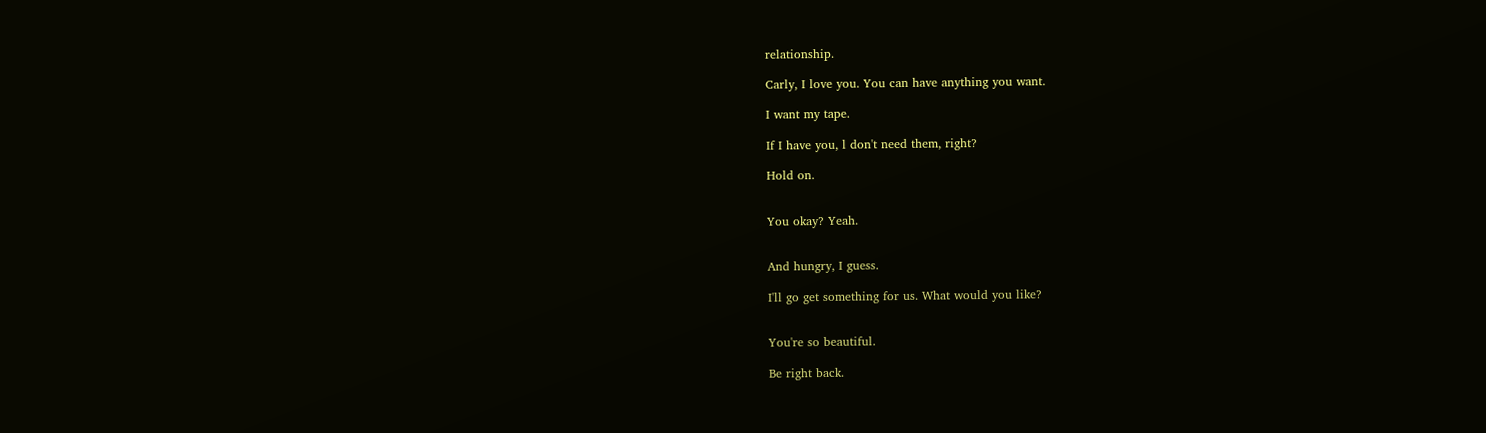relationship.

Carly, I love you. You can have anything you want.

I want my tape.

If I have you, l don't need them, right?

Hold on.


You okay? Yeah.


And hungry, I guess.

I'll go get something for us. What would you like?


You're so beautiful.

Be right back.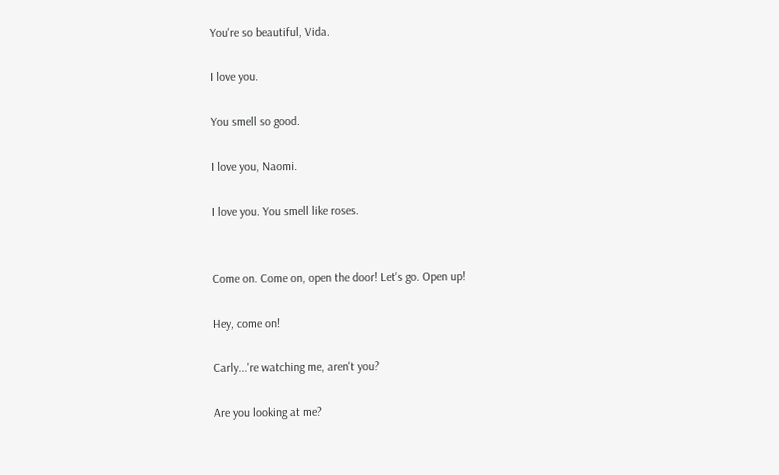You're so beautiful, Vida.

I love you.

You smell so good.

I love you, Naomi.

I love you. You smell like roses.


Come on. Come on, open the door! Let's go. Open up!

Hey, come on!

Carly...'re watching me, aren't you?

Are you looking at me?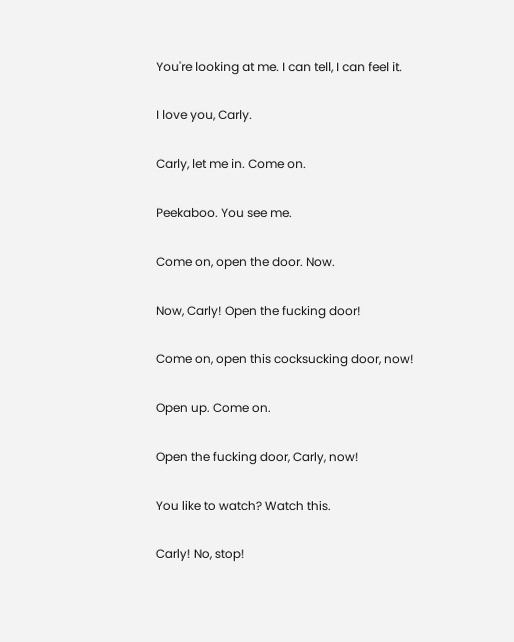You're looking at me. I can tell, I can feel it.

I love you, Carly.

Carly, let me in. Come on.

Peekaboo. You see me.

Come on, open the door. Now.

Now, Carly! Open the fucking door!

Come on, open this cocksucking door, now!

Open up. Come on.

Open the fucking door, Carly, now!

You like to watch? Watch this.

Carly! No, stop!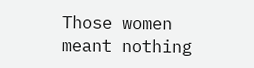Those women meant nothing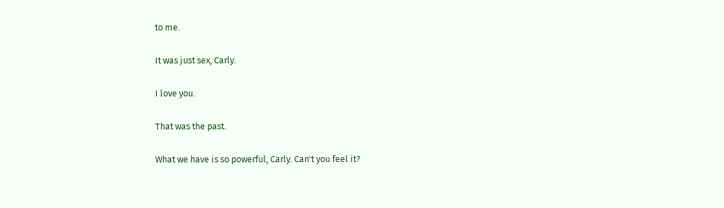to me.

It was just sex, Carly.

I love you.

That was the past.

What we have is so powerful, Carly. Can't you feel it?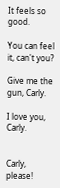It feels so good.

You can feel it, can't you?

Give me the gun, Carly.

I love you, Carly.


Carly, please!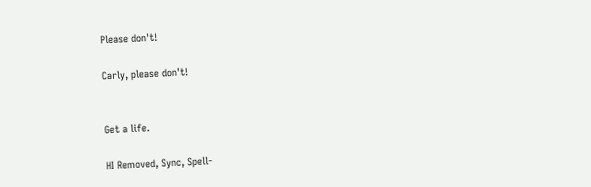Please don't!

Carly, please don't!


Get a life.

HI Removed, Sync, Spell-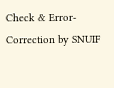Check & Error-Correction by SNUIF